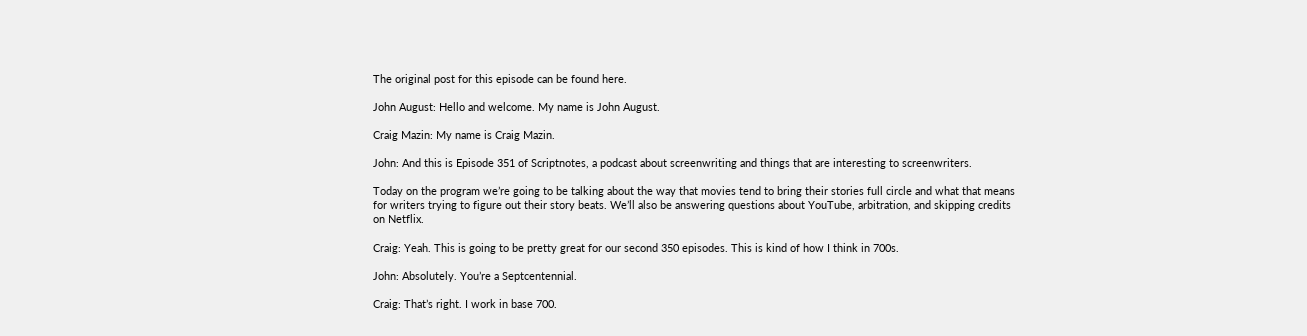The original post for this episode can be found here.

John August: Hello and welcome. My name is John August.

Craig Mazin: My name is Craig Mazin.

John: And this is Episode 351 of Scriptnotes, a podcast about screenwriting and things that are interesting to screenwriters.

Today on the program we’re going to be talking about the way that movies tend to bring their stories full circle and what that means for writers trying to figure out their story beats. We’ll also be answering questions about YouTube, arbitration, and skipping credits on Netflix.

Craig: Yeah. This is going to be pretty great for our second 350 episodes. This is kind of how I think in 700s.

John: Absolutely. You’re a Septcentennial.

Craig: That’s right. I work in base 700.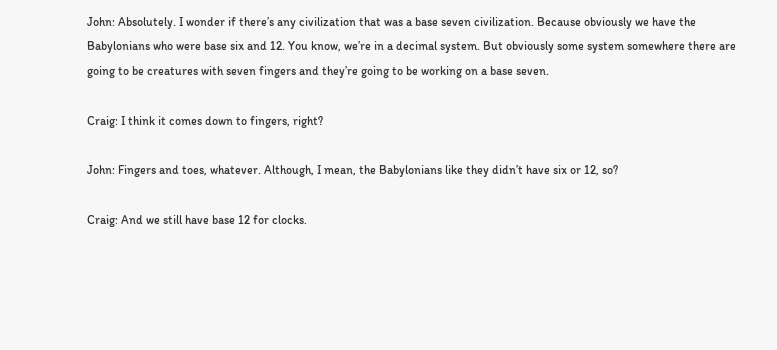John: Absolutely. I wonder if there’s any civilization that was a base seven civilization. Because obviously we have the Babylonians who were base six and 12. You know, we’re in a decimal system. But obviously some system somewhere there are going to be creatures with seven fingers and they’re going to be working on a base seven.

Craig: I think it comes down to fingers, right?

John: Fingers and toes, whatever. Although, I mean, the Babylonians like they didn’t have six or 12, so?

Craig: And we still have base 12 for clocks.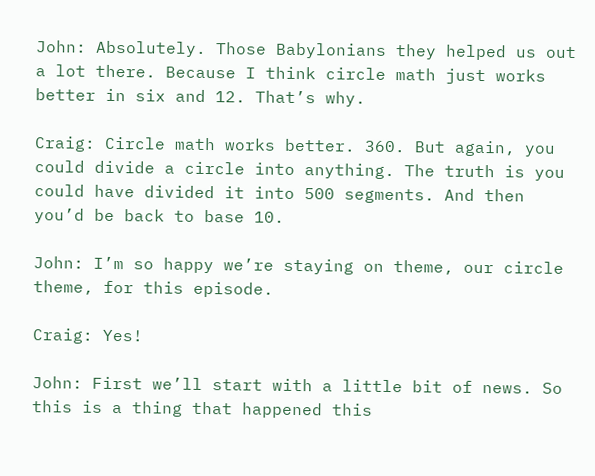John: Absolutely. Those Babylonians they helped us out a lot there. Because I think circle math just works better in six and 12. That’s why.

Craig: Circle math works better. 360. But again, you could divide a circle into anything. The truth is you could have divided it into 500 segments. And then you’d be back to base 10.

John: I’m so happy we’re staying on theme, our circle theme, for this episode.

Craig: Yes!

John: First we’ll start with a little bit of news. So this is a thing that happened this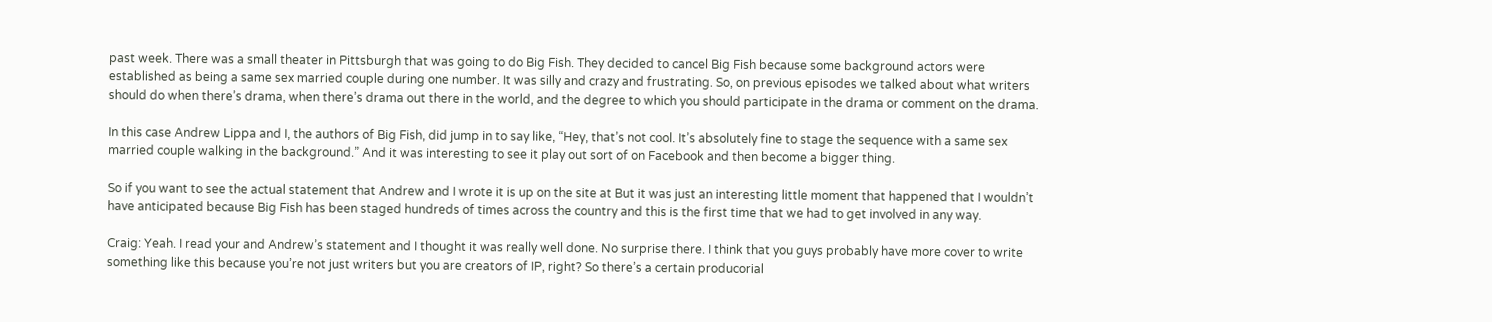past week. There was a small theater in Pittsburgh that was going to do Big Fish. They decided to cancel Big Fish because some background actors were established as being a same sex married couple during one number. It was silly and crazy and frustrating. So, on previous episodes we talked about what writers should do when there’s drama, when there’s drama out there in the world, and the degree to which you should participate in the drama or comment on the drama.

In this case Andrew Lippa and I, the authors of Big Fish, did jump in to say like, “Hey, that’s not cool. It’s absolutely fine to stage the sequence with a same sex married couple walking in the background.” And it was interesting to see it play out sort of on Facebook and then become a bigger thing.

So if you want to see the actual statement that Andrew and I wrote it is up on the site at But it was just an interesting little moment that happened that I wouldn’t have anticipated because Big Fish has been staged hundreds of times across the country and this is the first time that we had to get involved in any way.

Craig: Yeah. I read your and Andrew’s statement and I thought it was really well done. No surprise there. I think that you guys probably have more cover to write something like this because you’re not just writers but you are creators of IP, right? So there’s a certain producorial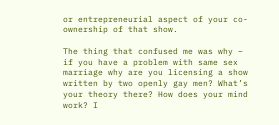or entrepreneurial aspect of your co-ownership of that show.

The thing that confused me was why – if you have a problem with same sex marriage why are you licensing a show written by two openly gay men? What’s your theory there? How does your mind work? I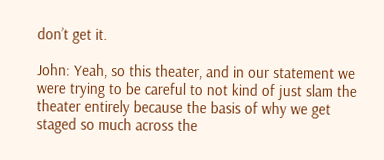don’t get it.

John: Yeah, so this theater, and in our statement we were trying to be careful to not kind of just slam the theater entirely because the basis of why we get staged so much across the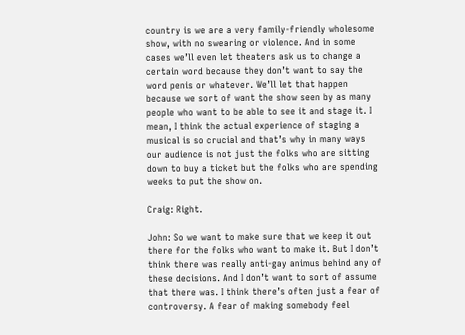country is we are a very family-friendly wholesome show, with no swearing or violence. And in some cases we’ll even let theaters ask us to change a certain word because they don’t want to say the word penis or whatever. We’ll let that happen because we sort of want the show seen by as many people who want to be able to see it and stage it. I mean, I think the actual experience of staging a musical is so crucial and that’s why in many ways our audience is not just the folks who are sitting down to buy a ticket but the folks who are spending weeks to put the show on.

Craig: Right.

John: So we want to make sure that we keep it out there for the folks who want to make it. But I don’t think there was really anti-gay animus behind any of these decisions. And I don’t want to sort of assume that there was. I think there’s often just a fear of controversy. A fear of making somebody feel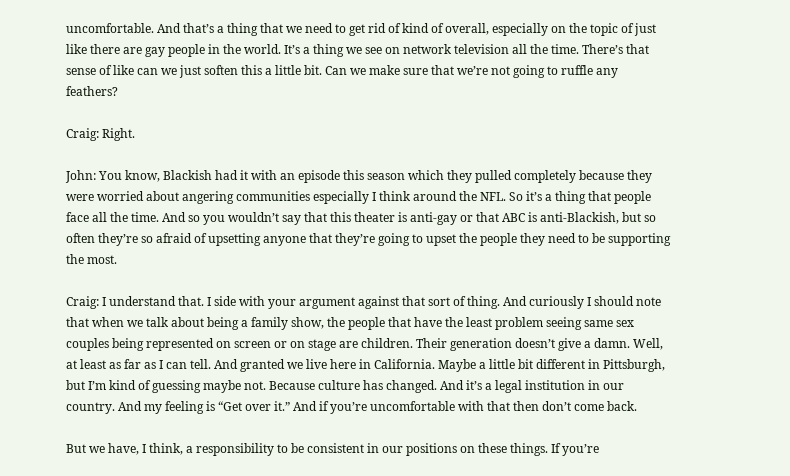uncomfortable. And that’s a thing that we need to get rid of kind of overall, especially on the topic of just like there are gay people in the world. It’s a thing we see on network television all the time. There’s that sense of like can we just soften this a little bit. Can we make sure that we’re not going to ruffle any feathers?

Craig: Right.

John: You know, Blackish had it with an episode this season which they pulled completely because they were worried about angering communities especially I think around the NFL. So it’s a thing that people face all the time. And so you wouldn’t say that this theater is anti-gay or that ABC is anti-Blackish, but so often they’re so afraid of upsetting anyone that they’re going to upset the people they need to be supporting the most.

Craig: I understand that. I side with your argument against that sort of thing. And curiously I should note that when we talk about being a family show, the people that have the least problem seeing same sex couples being represented on screen or on stage are children. Their generation doesn’t give a damn. Well, at least as far as I can tell. And granted we live here in California. Maybe a little bit different in Pittsburgh, but I’m kind of guessing maybe not. Because culture has changed. And it’s a legal institution in our country. And my feeling is “Get over it.” And if you’re uncomfortable with that then don’t come back.

But we have, I think, a responsibility to be consistent in our positions on these things. If you’re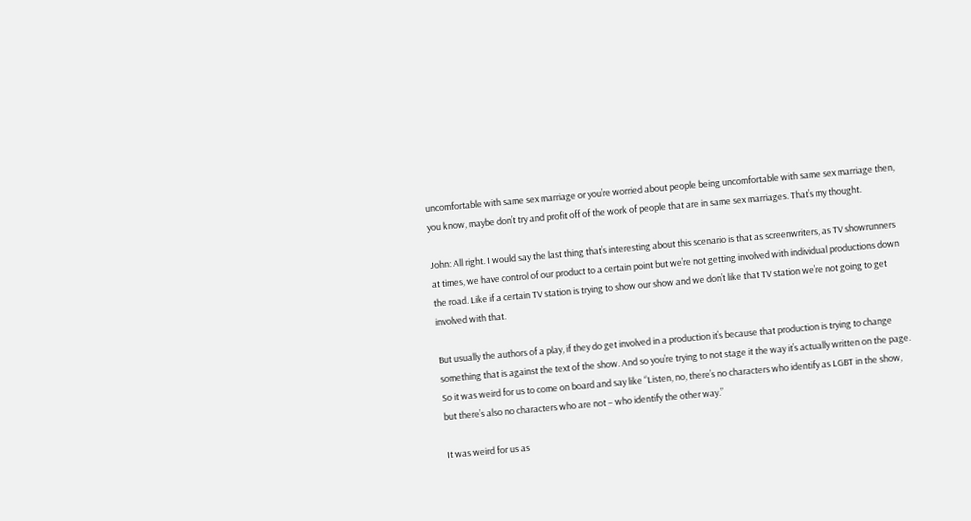uncomfortable with same sex marriage or you’re worried about people being uncomfortable with same sex marriage then, you know, maybe don’t try and profit off of the work of people that are in same sex marriages. That’s my thought.

John: All right. I would say the last thing that’s interesting about this scenario is that as screenwriters, as TV showrunners at times, we have control of our product to a certain point but we’re not getting involved with individual productions down the road. Like if a certain TV station is trying to show our show and we don’t like that TV station we’re not going to get involved with that.

But usually the authors of a play, if they do get involved in a production it’s because that production is trying to change something that is against the text of the show. And so you’re trying to not stage it the way it’s actually written on the page. So it was weird for us to come on board and say like “Listen, no, there’s no characters who identify as LGBT in the show, but there’s also no characters who are not – who identify the other way.”

It was weird for us as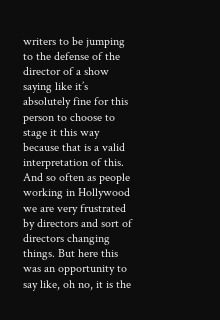writers to be jumping to the defense of the director of a show saying like it’s absolutely fine for this person to choose to stage it this way because that is a valid interpretation of this. And so often as people working in Hollywood we are very frustrated by directors and sort of directors changing things. But here this was an opportunity to say like, oh no, it is the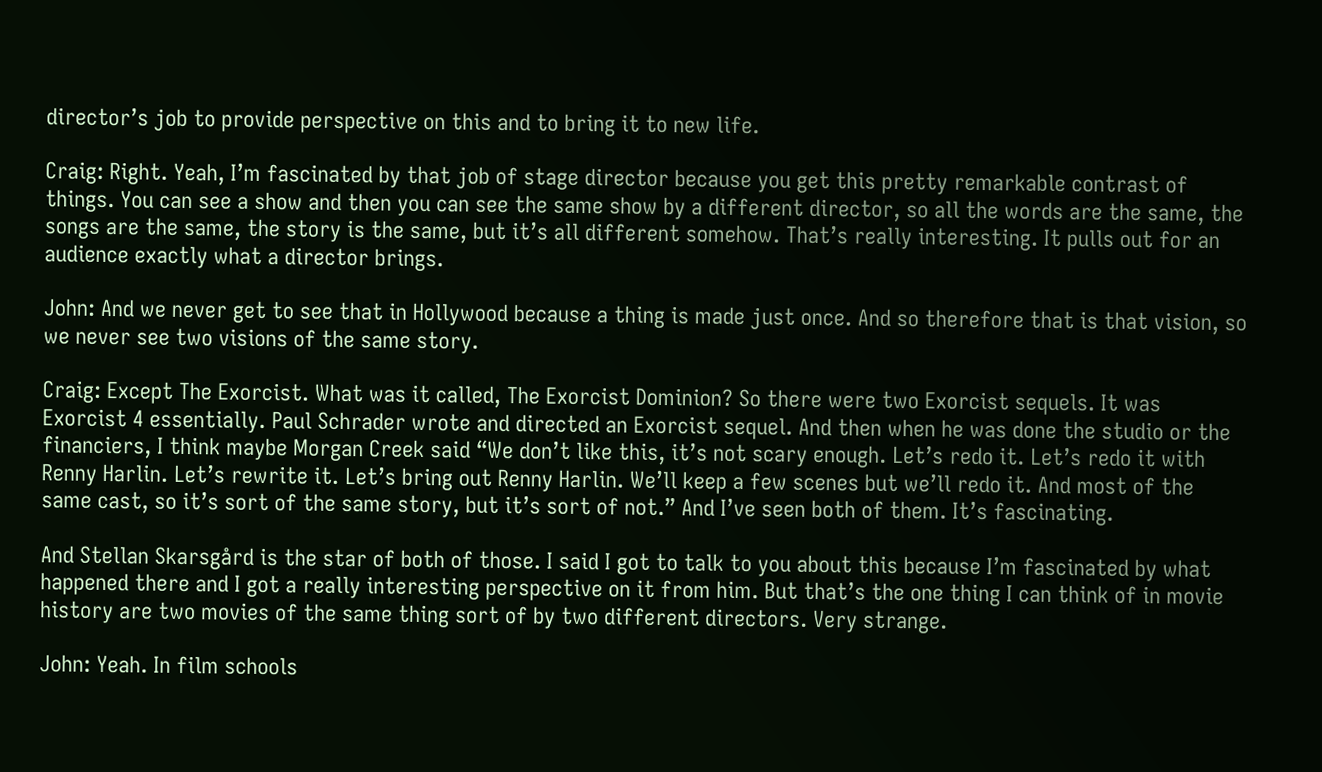director’s job to provide perspective on this and to bring it to new life.

Craig: Right. Yeah, I’m fascinated by that job of stage director because you get this pretty remarkable contrast of things. You can see a show and then you can see the same show by a different director, so all the words are the same, the songs are the same, the story is the same, but it’s all different somehow. That’s really interesting. It pulls out for an audience exactly what a director brings.

John: And we never get to see that in Hollywood because a thing is made just once. And so therefore that is that vision, so we never see two visions of the same story.

Craig: Except The Exorcist. What was it called, The Exorcist Dominion? So there were two Exorcist sequels. It was Exorcist 4 essentially. Paul Schrader wrote and directed an Exorcist sequel. And then when he was done the studio or the financiers, I think maybe Morgan Creek said “We don’t like this, it’s not scary enough. Let’s redo it. Let’s redo it with Renny Harlin. Let’s rewrite it. Let’s bring out Renny Harlin. We’ll keep a few scenes but we’ll redo it. And most of the same cast, so it’s sort of the same story, but it’s sort of not.” And I’ve seen both of them. It’s fascinating.

And Stellan Skarsgård is the star of both of those. I said I got to talk to you about this because I’m fascinated by what happened there and I got a really interesting perspective on it from him. But that’s the one thing I can think of in movie history are two movies of the same thing sort of by two different directors. Very strange.

John: Yeah. In film schools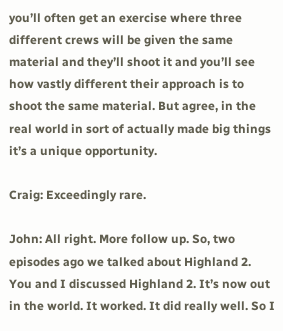you’ll often get an exercise where three different crews will be given the same material and they’ll shoot it and you’ll see how vastly different their approach is to shoot the same material. But agree, in the real world in sort of actually made big things it’s a unique opportunity.

Craig: Exceedingly rare.

John: All right. More follow up. So, two episodes ago we talked about Highland 2. You and I discussed Highland 2. It’s now out in the world. It worked. It did really well. So I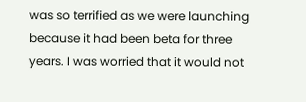was so terrified as we were launching because it had been beta for three years. I was worried that it would not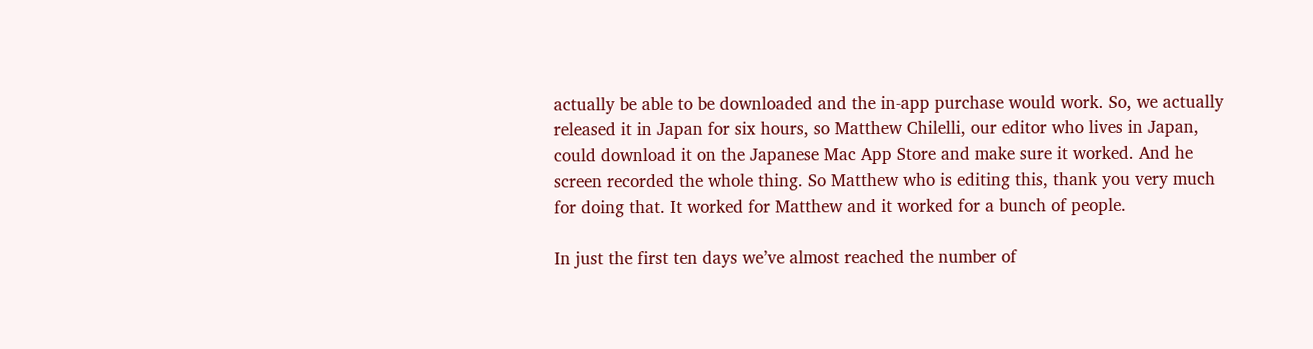actually be able to be downloaded and the in-app purchase would work. So, we actually released it in Japan for six hours, so Matthew Chilelli, our editor who lives in Japan, could download it on the Japanese Mac App Store and make sure it worked. And he screen recorded the whole thing. So Matthew who is editing this, thank you very much for doing that. It worked for Matthew and it worked for a bunch of people.

In just the first ten days we’ve almost reached the number of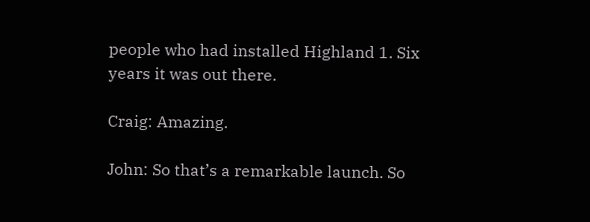people who had installed Highland 1. Six years it was out there.

Craig: Amazing.

John: So that’s a remarkable launch. So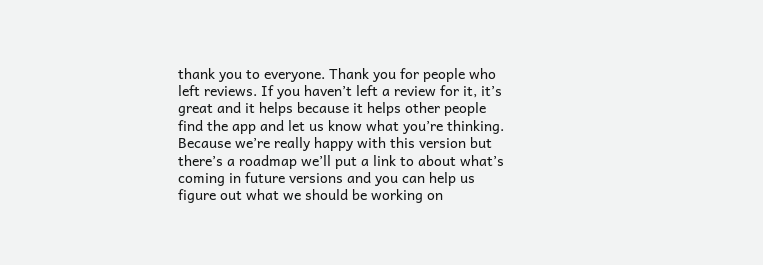thank you to everyone. Thank you for people who left reviews. If you haven’t left a review for it, it’s great and it helps because it helps other people find the app and let us know what you’re thinking. Because we’re really happy with this version but there’s a roadmap we’ll put a link to about what’s coming in future versions and you can help us figure out what we should be working on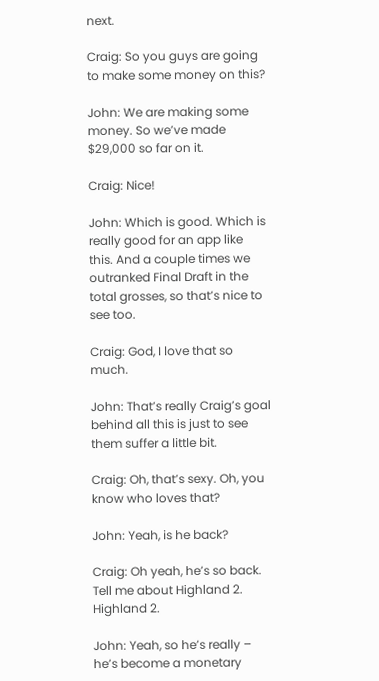next.

Craig: So you guys are going to make some money on this?

John: We are making some money. So we’ve made $29,000 so far on it.

Craig: Nice!

John: Which is good. Which is really good for an app like this. And a couple times we outranked Final Draft in the total grosses, so that’s nice to see too.

Craig: God, I love that so much.

John: That’s really Craig’s goal behind all this is just to see them suffer a little bit.

Craig: Oh, that’s sexy. Oh, you know who loves that?

John: Yeah, is he back?

Craig: Oh yeah, he’s so back. Tell me about Highland 2. Highland 2.

John: Yeah, so he’s really – he’s become a monetary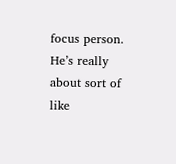focus person. He’s really about sort of like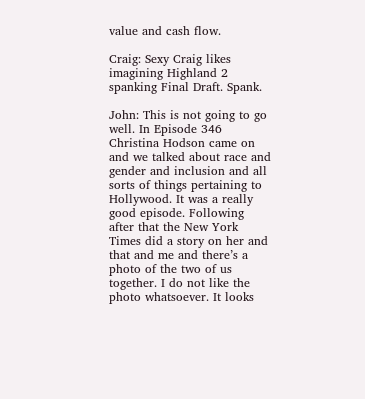value and cash flow.

Craig: Sexy Craig likes imagining Highland 2 spanking Final Draft. Spank.

John: This is not going to go well. In Episode 346 Christina Hodson came on and we talked about race and gender and inclusion and all sorts of things pertaining to Hollywood. It was a really good episode. Following after that the New York Times did a story on her and that and me and there’s a photo of the two of us together. I do not like the photo whatsoever. It looks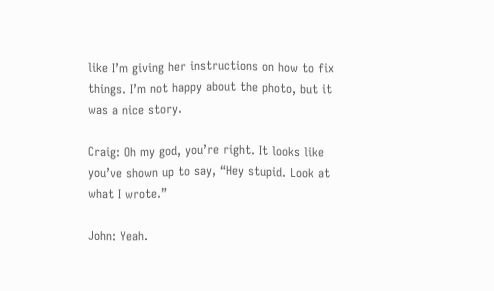like I’m giving her instructions on how to fix things. I’m not happy about the photo, but it was a nice story.

Craig: Oh my god, you’re right. It looks like you’ve shown up to say, “Hey stupid. Look at what I wrote.”

John: Yeah.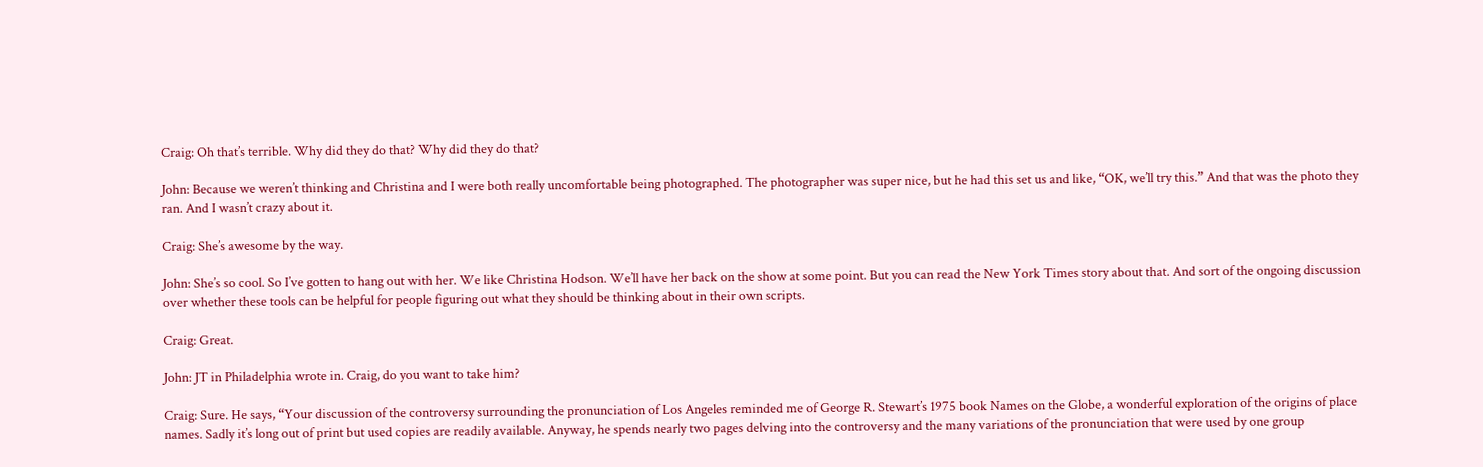Craig: Oh that’s terrible. Why did they do that? Why did they do that?

John: Because we weren’t thinking and Christina and I were both really uncomfortable being photographed. The photographer was super nice, but he had this set us and like, “OK, we’ll try this.” And that was the photo they ran. And I wasn’t crazy about it.

Craig: She’s awesome by the way.

John: She’s so cool. So I’ve gotten to hang out with her. We like Christina Hodson. We’ll have her back on the show at some point. But you can read the New York Times story about that. And sort of the ongoing discussion over whether these tools can be helpful for people figuring out what they should be thinking about in their own scripts.

Craig: Great.

John: JT in Philadelphia wrote in. Craig, do you want to take him?

Craig: Sure. He says, “Your discussion of the controversy surrounding the pronunciation of Los Angeles reminded me of George R. Stewart’s 1975 book Names on the Globe, a wonderful exploration of the origins of place names. Sadly it’s long out of print but used copies are readily available. Anyway, he spends nearly two pages delving into the controversy and the many variations of the pronunciation that were used by one group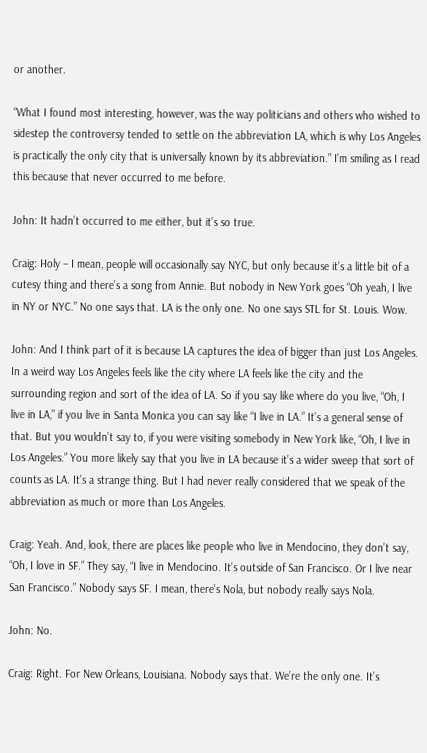or another.

“What I found most interesting, however, was the way politicians and others who wished to sidestep the controversy tended to settle on the abbreviation LA, which is why Los Angeles is practically the only city that is universally known by its abbreviation.” I’m smiling as I read this because that never occurred to me before.

John: It hadn’t occurred to me either, but it’s so true.

Craig: Holy – I mean, people will occasionally say NYC, but only because it’s a little bit of a cutesy thing and there’s a song from Annie. But nobody in New York goes “Oh yeah, I live in NY or NYC.” No one says that. LA is the only one. No one says STL for St. Louis. Wow.

John: And I think part of it is because LA captures the idea of bigger than just Los Angeles. In a weird way Los Angeles feels like the city where LA feels like the city and the surrounding region and sort of the idea of LA. So if you say like where do you live, “Oh, I live in LA,” if you live in Santa Monica you can say like “I live in LA.” It’s a general sense of that. But you wouldn’t say to, if you were visiting somebody in New York like, “Oh, I live in Los Angeles.” You more likely say that you live in LA because it’s a wider sweep that sort of counts as LA. It’s a strange thing. But I had never really considered that we speak of the abbreviation as much or more than Los Angeles.

Craig: Yeah. And, look, there are places like people who live in Mendocino, they don’t say, “Oh, I love in SF.” They say, “I live in Mendocino. It’s outside of San Francisco. Or I live near San Francisco.” Nobody says SF. I mean, there’s Nola, but nobody really says Nola.

John: No.

Craig: Right. For New Orleans, Louisiana. Nobody says that. We’re the only one. It’s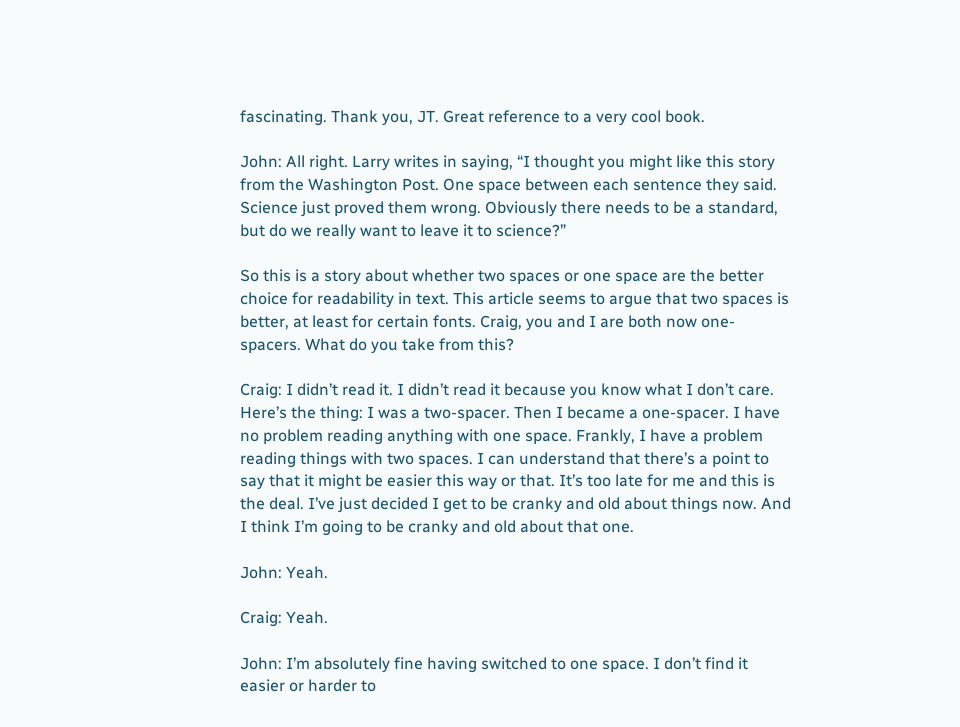fascinating. Thank you, JT. Great reference to a very cool book.

John: All right. Larry writes in saying, “I thought you might like this story from the Washington Post. One space between each sentence they said. Science just proved them wrong. Obviously there needs to be a standard, but do we really want to leave it to science?”

So this is a story about whether two spaces or one space are the better choice for readability in text. This article seems to argue that two spaces is better, at least for certain fonts. Craig, you and I are both now one-spacers. What do you take from this?

Craig: I didn’t read it. I didn’t read it because you know what I don’t care. Here’s the thing: I was a two-spacer. Then I became a one-spacer. I have no problem reading anything with one space. Frankly, I have a problem reading things with two spaces. I can understand that there’s a point to say that it might be easier this way or that. It’s too late for me and this is the deal. I’ve just decided I get to be cranky and old about things now. And I think I’m going to be cranky and old about that one.

John: Yeah.

Craig: Yeah.

John: I’m absolutely fine having switched to one space. I don’t find it easier or harder to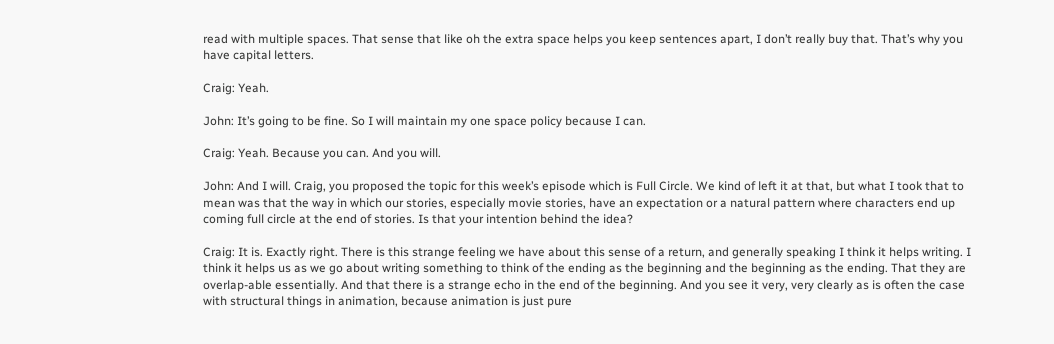read with multiple spaces. That sense that like oh the extra space helps you keep sentences apart, I don’t really buy that. That’s why you have capital letters.

Craig: Yeah.

John: It’s going to be fine. So I will maintain my one space policy because I can.

Craig: Yeah. Because you can. And you will.

John: And I will. Craig, you proposed the topic for this week’s episode which is Full Circle. We kind of left it at that, but what I took that to mean was that the way in which our stories, especially movie stories, have an expectation or a natural pattern where characters end up coming full circle at the end of stories. Is that your intention behind the idea?

Craig: It is. Exactly right. There is this strange feeling we have about this sense of a return, and generally speaking I think it helps writing. I think it helps us as we go about writing something to think of the ending as the beginning and the beginning as the ending. That they are overlap-able essentially. And that there is a strange echo in the end of the beginning. And you see it very, very clearly as is often the case with structural things in animation, because animation is just pure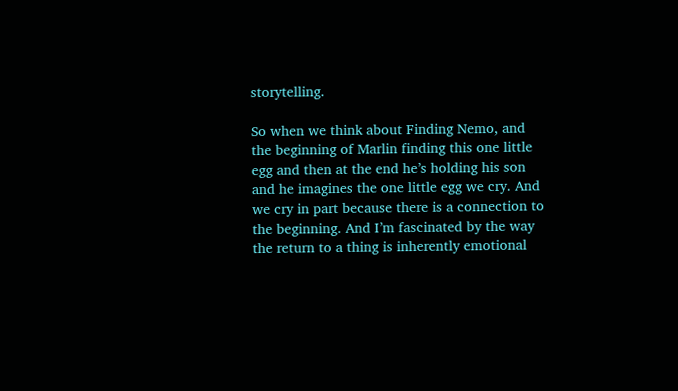storytelling.

So when we think about Finding Nemo, and the beginning of Marlin finding this one little egg and then at the end he’s holding his son and he imagines the one little egg we cry. And we cry in part because there is a connection to the beginning. And I’m fascinated by the way the return to a thing is inherently emotional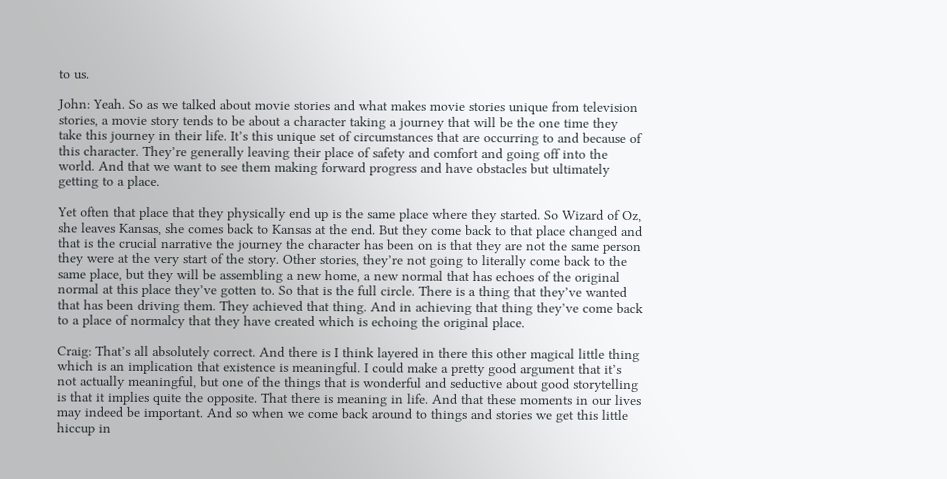to us.

John: Yeah. So as we talked about movie stories and what makes movie stories unique from television stories, a movie story tends to be about a character taking a journey that will be the one time they take this journey in their life. It’s this unique set of circumstances that are occurring to and because of this character. They’re generally leaving their place of safety and comfort and going off into the world. And that we want to see them making forward progress and have obstacles but ultimately getting to a place.

Yet often that place that they physically end up is the same place where they started. So Wizard of Oz, she leaves Kansas, she comes back to Kansas at the end. But they come back to that place changed and that is the crucial narrative the journey the character has been on is that they are not the same person they were at the very start of the story. Other stories, they’re not going to literally come back to the same place, but they will be assembling a new home, a new normal that has echoes of the original normal at this place they’ve gotten to. So that is the full circle. There is a thing that they’ve wanted that has been driving them. They achieved that thing. And in achieving that thing they’ve come back to a place of normalcy that they have created which is echoing the original place.

Craig: That’s all absolutely correct. And there is I think layered in there this other magical little thing which is an implication that existence is meaningful. I could make a pretty good argument that it’s not actually meaningful, but one of the things that is wonderful and seductive about good storytelling is that it implies quite the opposite. That there is meaning in life. And that these moments in our lives may indeed be important. And so when we come back around to things and stories we get this little hiccup in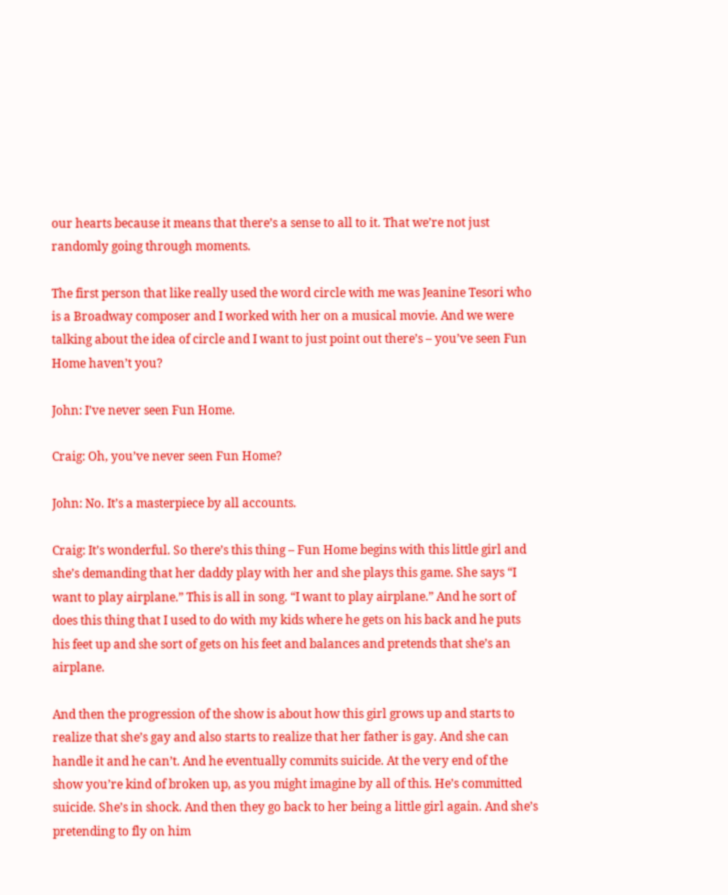our hearts because it means that there’s a sense to all to it. That we’re not just randomly going through moments.

The first person that like really used the word circle with me was Jeanine Tesori who is a Broadway composer and I worked with her on a musical movie. And we were talking about the idea of circle and I want to just point out there’s – you’ve seen Fun Home haven’t you?

John: I’ve never seen Fun Home.

Craig: Oh, you’ve never seen Fun Home?

John: No. It’s a masterpiece by all accounts.

Craig: It’s wonderful. So there’s this thing – Fun Home begins with this little girl and she’s demanding that her daddy play with her and she plays this game. She says “I want to play airplane.” This is all in song. “I want to play airplane.” And he sort of does this thing that I used to do with my kids where he gets on his back and he puts his feet up and she sort of gets on his feet and balances and pretends that she’s an airplane.

And then the progression of the show is about how this girl grows up and starts to realize that she’s gay and also starts to realize that her father is gay. And she can handle it and he can’t. And he eventually commits suicide. At the very end of the show you’re kind of broken up, as you might imagine by all of this. He’s committed suicide. She’s in shock. And then they go back to her being a little girl again. And she’s pretending to fly on him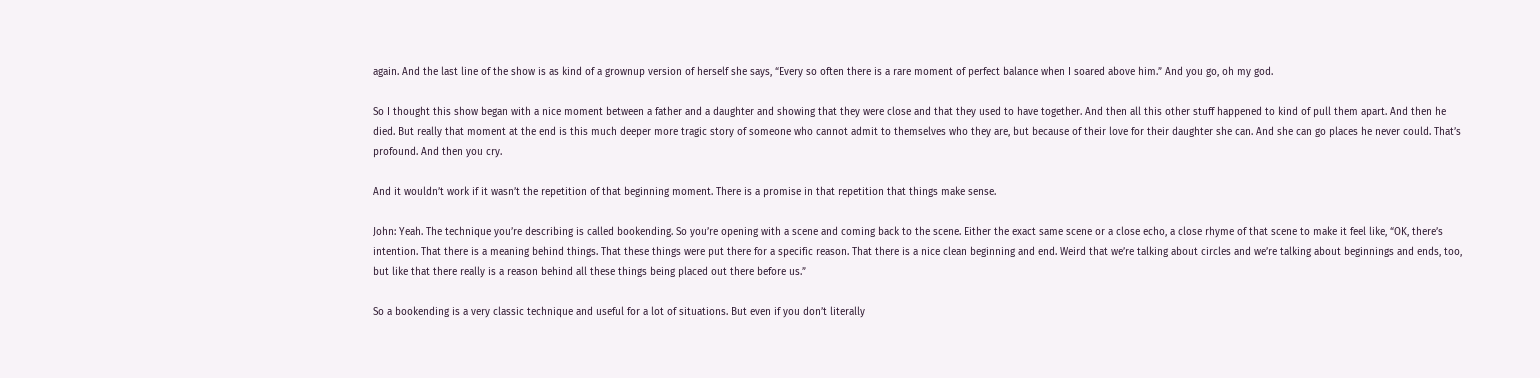again. And the last line of the show is as kind of a grownup version of herself she says, “Every so often there is a rare moment of perfect balance when I soared above him.” And you go, oh my god.

So I thought this show began with a nice moment between a father and a daughter and showing that they were close and that they used to have together. And then all this other stuff happened to kind of pull them apart. And then he died. But really that moment at the end is this much deeper more tragic story of someone who cannot admit to themselves who they are, but because of their love for their daughter she can. And she can go places he never could. That’s profound. And then you cry.

And it wouldn’t work if it wasn’t the repetition of that beginning moment. There is a promise in that repetition that things make sense.

John: Yeah. The technique you’re describing is called bookending. So you’re opening with a scene and coming back to the scene. Either the exact same scene or a close echo, a close rhyme of that scene to make it feel like, “OK, there’s intention. That there is a meaning behind things. That these things were put there for a specific reason. That there is a nice clean beginning and end. Weird that we’re talking about circles and we’re talking about beginnings and ends, too, but like that there really is a reason behind all these things being placed out there before us.”

So a bookending is a very classic technique and useful for a lot of situations. But even if you don’t literally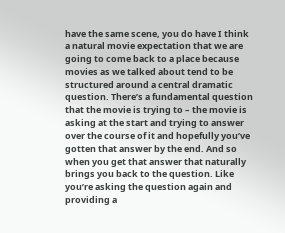have the same scene, you do have I think a natural movie expectation that we are going to come back to a place because movies as we talked about tend to be structured around a central dramatic question. There’s a fundamental question that the movie is trying to – the movie is asking at the start and trying to answer over the course of it and hopefully you’ve gotten that answer by the end. And so when you get that answer that naturally brings you back to the question. Like you’re asking the question again and providing a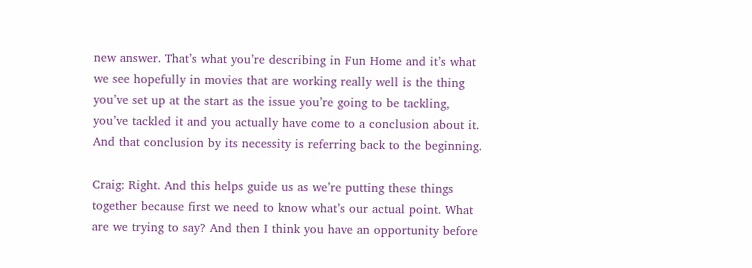new answer. That’s what you’re describing in Fun Home and it’s what we see hopefully in movies that are working really well is the thing you’ve set up at the start as the issue you’re going to be tackling, you’ve tackled it and you actually have come to a conclusion about it. And that conclusion by its necessity is referring back to the beginning.

Craig: Right. And this helps guide us as we’re putting these things together because first we need to know what’s our actual point. What are we trying to say? And then I think you have an opportunity before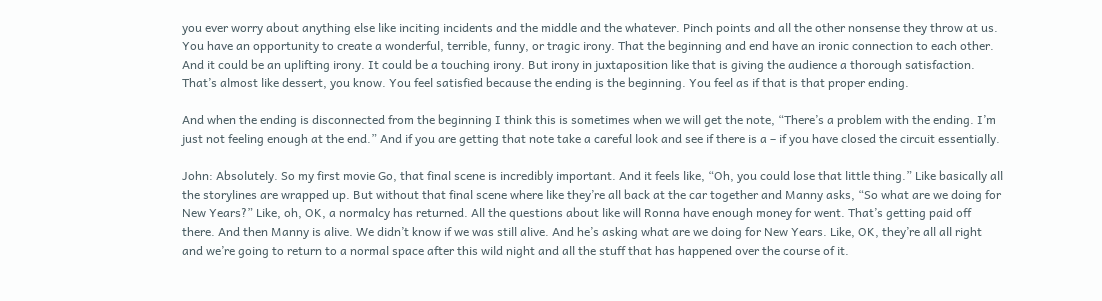you ever worry about anything else like inciting incidents and the middle and the whatever. Pinch points and all the other nonsense they throw at us. You have an opportunity to create a wonderful, terrible, funny, or tragic irony. That the beginning and end have an ironic connection to each other. And it could be an uplifting irony. It could be a touching irony. But irony in juxtaposition like that is giving the audience a thorough satisfaction. That’s almost like dessert, you know. You feel satisfied because the ending is the beginning. You feel as if that is that proper ending.

And when the ending is disconnected from the beginning I think this is sometimes when we will get the note, “There’s a problem with the ending. I’m just not feeling enough at the end.” And if you are getting that note take a careful look and see if there is a – if you have closed the circuit essentially.

John: Absolutely. So my first movie Go, that final scene is incredibly important. And it feels like, “Oh, you could lose that little thing.” Like basically all the storylines are wrapped up. But without that final scene where like they’re all back at the car together and Manny asks, “So what are we doing for New Years?” Like, oh, OK, a normalcy has returned. All the questions about like will Ronna have enough money for went. That’s getting paid off there. And then Manny is alive. We didn’t know if we was still alive. And he’s asking what are we doing for New Years. Like, OK, they’re all all right and we’re going to return to a normal space after this wild night and all the stuff that has happened over the course of it.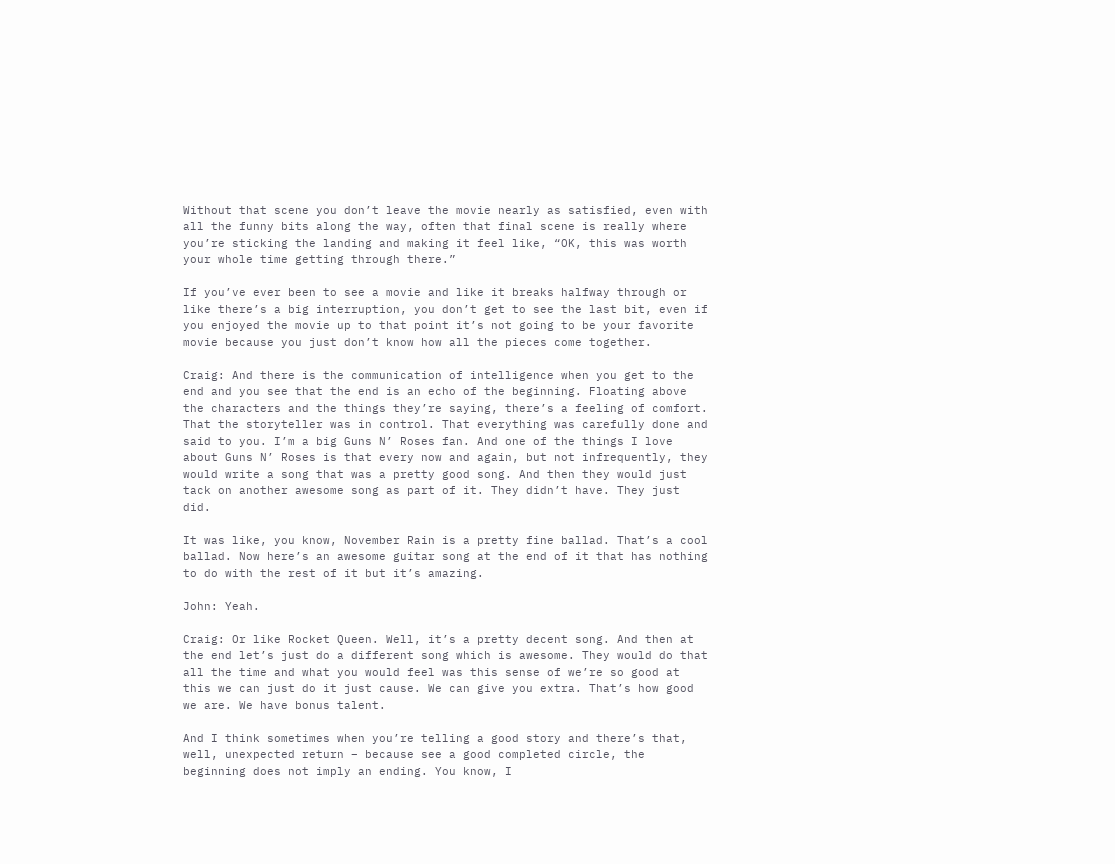Without that scene you don’t leave the movie nearly as satisfied, even with all the funny bits along the way, often that final scene is really where you’re sticking the landing and making it feel like, “OK, this was worth your whole time getting through there.”

If you’ve ever been to see a movie and like it breaks halfway through or like there’s a big interruption, you don’t get to see the last bit, even if you enjoyed the movie up to that point it’s not going to be your favorite movie because you just don’t know how all the pieces come together.

Craig: And there is the communication of intelligence when you get to the end and you see that the end is an echo of the beginning. Floating above the characters and the things they’re saying, there’s a feeling of comfort. That the storyteller was in control. That everything was carefully done and said to you. I’m a big Guns N’ Roses fan. And one of the things I love about Guns N’ Roses is that every now and again, but not infrequently, they would write a song that was a pretty good song. And then they would just tack on another awesome song as part of it. They didn’t have. They just did.

It was like, you know, November Rain is a pretty fine ballad. That’s a cool ballad. Now here’s an awesome guitar song at the end of it that has nothing to do with the rest of it but it’s amazing.

John: Yeah.

Craig: Or like Rocket Queen. Well, it’s a pretty decent song. And then at the end let’s just do a different song which is awesome. They would do that all the time and what you would feel was this sense of we’re so good at this we can just do it just cause. We can give you extra. That’s how good we are. We have bonus talent.

And I think sometimes when you’re telling a good story and there’s that, well, unexpected return – because see a good completed circle, the beginning does not imply an ending. You know, I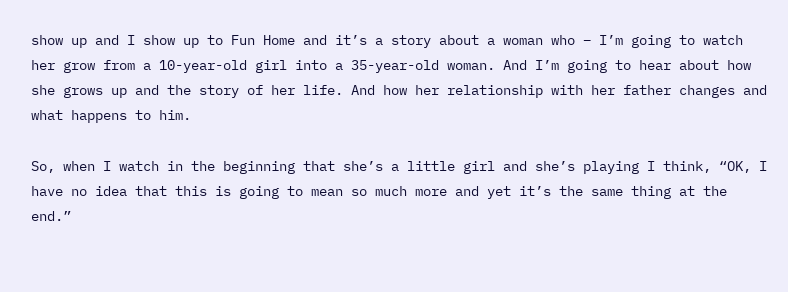show up and I show up to Fun Home and it’s a story about a woman who – I’m going to watch her grow from a 10-year-old girl into a 35-year-old woman. And I’m going to hear about how she grows up and the story of her life. And how her relationship with her father changes and what happens to him.

So, when I watch in the beginning that she’s a little girl and she’s playing I think, “OK, I have no idea that this is going to mean so much more and yet it’s the same thing at the end.”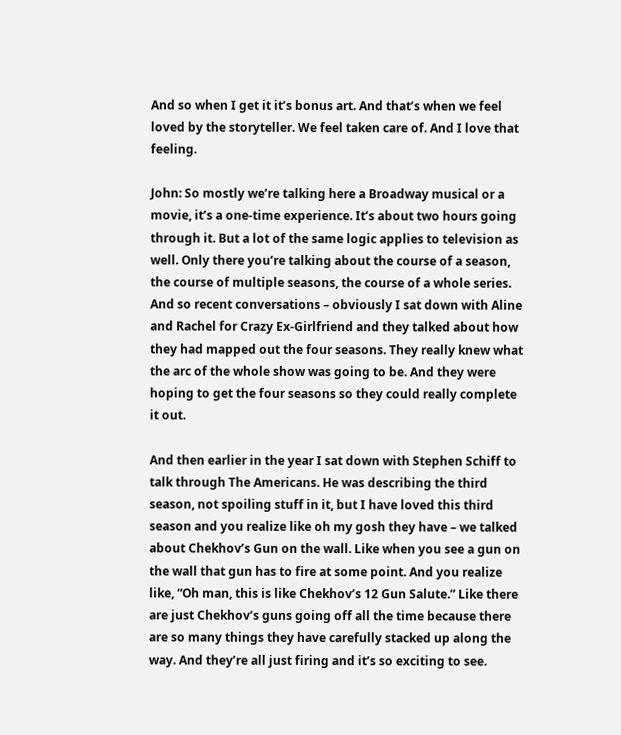And so when I get it it’s bonus art. And that’s when we feel loved by the storyteller. We feel taken care of. And I love that feeling.

John: So mostly we’re talking here a Broadway musical or a movie, it’s a one-time experience. It’s about two hours going through it. But a lot of the same logic applies to television as well. Only there you’re talking about the course of a season, the course of multiple seasons, the course of a whole series. And so recent conversations – obviously I sat down with Aline and Rachel for Crazy Ex-Girlfriend and they talked about how they had mapped out the four seasons. They really knew what the arc of the whole show was going to be. And they were hoping to get the four seasons so they could really complete it out.

And then earlier in the year I sat down with Stephen Schiff to talk through The Americans. He was describing the third season, not spoiling stuff in it, but I have loved this third season and you realize like oh my gosh they have – we talked about Chekhov’s Gun on the wall. Like when you see a gun on the wall that gun has to fire at some point. And you realize like, “Oh man, this is like Chekhov’s 12 Gun Salute.” Like there are just Chekhov’s guns going off all the time because there are so many things they have carefully stacked up along the way. And they’re all just firing and it’s so exciting to see.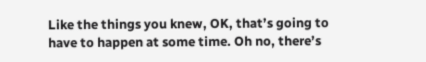Like the things you knew, OK, that’s going to have to happen at some time. Oh no, there’s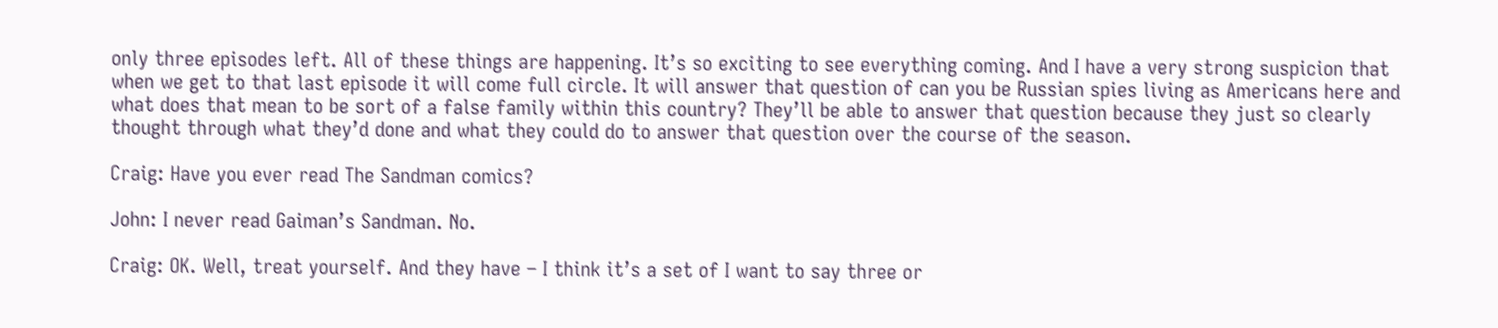only three episodes left. All of these things are happening. It’s so exciting to see everything coming. And I have a very strong suspicion that when we get to that last episode it will come full circle. It will answer that question of can you be Russian spies living as Americans here and what does that mean to be sort of a false family within this country? They’ll be able to answer that question because they just so clearly thought through what they’d done and what they could do to answer that question over the course of the season.

Craig: Have you ever read The Sandman comics?

John: I never read Gaiman’s Sandman. No.

Craig: OK. Well, treat yourself. And they have – I think it’s a set of I want to say three or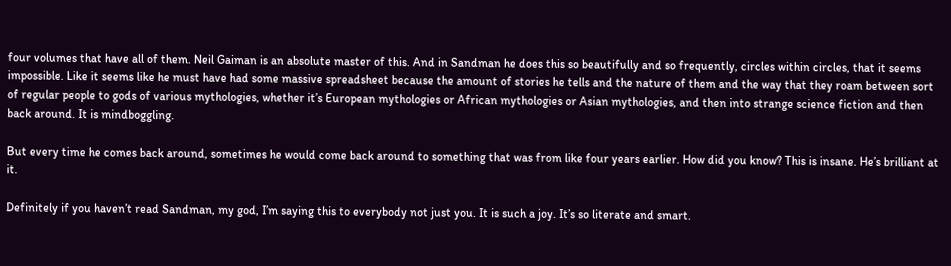four volumes that have all of them. Neil Gaiman is an absolute master of this. And in Sandman he does this so beautifully and so frequently, circles within circles, that it seems impossible. Like it seems like he must have had some massive spreadsheet because the amount of stories he tells and the nature of them and the way that they roam between sort of regular people to gods of various mythologies, whether it’s European mythologies or African mythologies or Asian mythologies, and then into strange science fiction and then back around. It is mindboggling.

But every time he comes back around, sometimes he would come back around to something that was from like four years earlier. How did you know? This is insane. He’s brilliant at it.

Definitely if you haven’t read Sandman, my god, I’m saying this to everybody not just you. It is such a joy. It’s so literate and smart.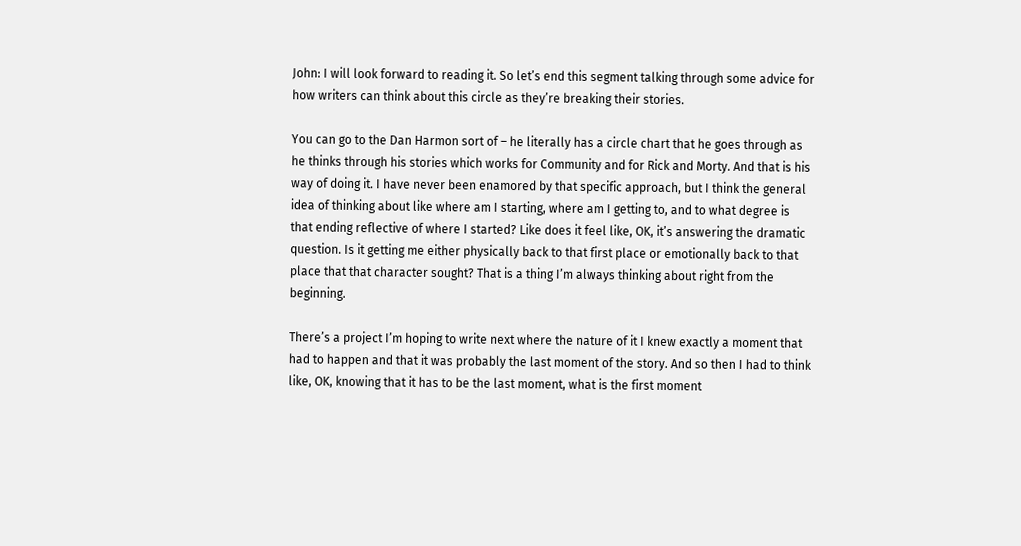John: I will look forward to reading it. So let’s end this segment talking through some advice for how writers can think about this circle as they’re breaking their stories.

You can go to the Dan Harmon sort of – he literally has a circle chart that he goes through as he thinks through his stories which works for Community and for Rick and Morty. And that is his way of doing it. I have never been enamored by that specific approach, but I think the general idea of thinking about like where am I starting, where am I getting to, and to what degree is that ending reflective of where I started? Like does it feel like, OK, it’s answering the dramatic question. Is it getting me either physically back to that first place or emotionally back to that place that that character sought? That is a thing I’m always thinking about right from the beginning.

There’s a project I’m hoping to write next where the nature of it I knew exactly a moment that had to happen and that it was probably the last moment of the story. And so then I had to think like, OK, knowing that it has to be the last moment, what is the first moment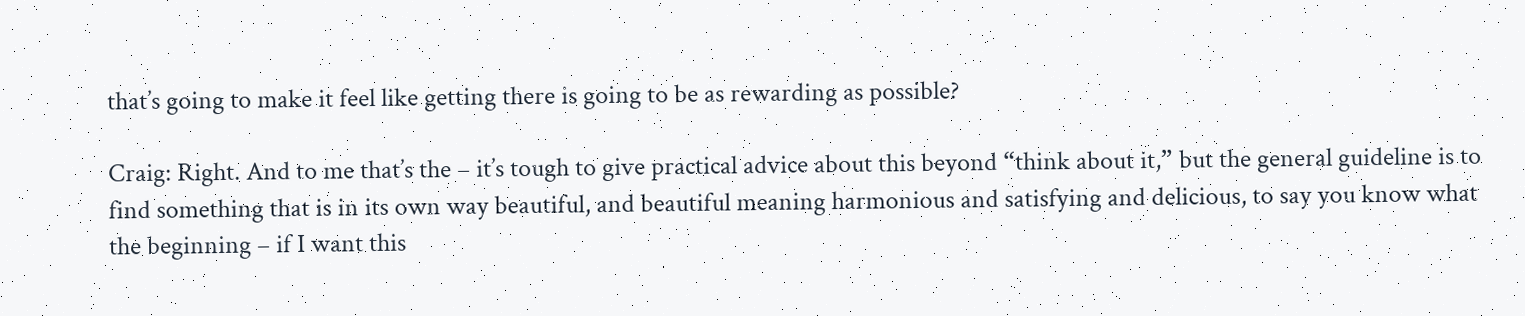that’s going to make it feel like getting there is going to be as rewarding as possible?

Craig: Right. And to me that’s the – it’s tough to give practical advice about this beyond “think about it,” but the general guideline is to find something that is in its own way beautiful, and beautiful meaning harmonious and satisfying and delicious, to say you know what the beginning – if I want this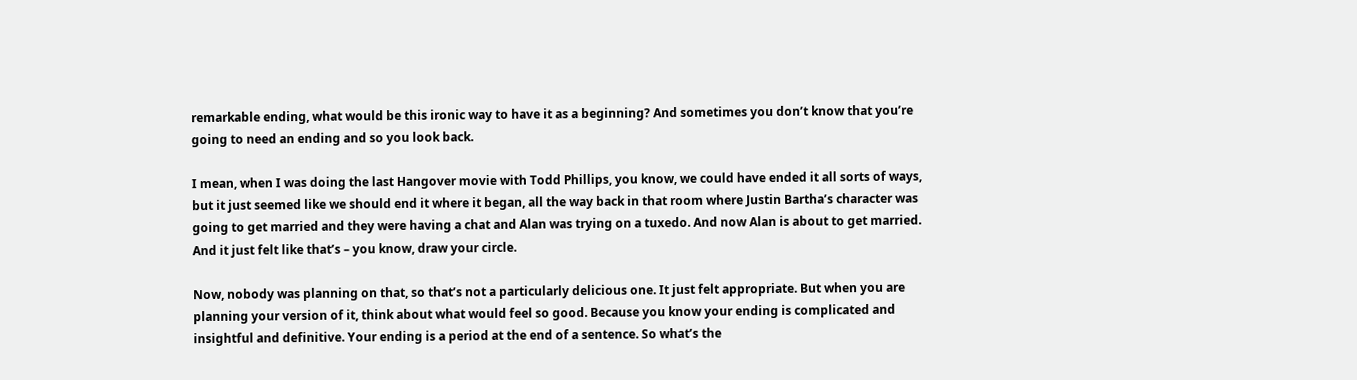remarkable ending, what would be this ironic way to have it as a beginning? And sometimes you don’t know that you’re going to need an ending and so you look back.

I mean, when I was doing the last Hangover movie with Todd Phillips, you know, we could have ended it all sorts of ways, but it just seemed like we should end it where it began, all the way back in that room where Justin Bartha’s character was going to get married and they were having a chat and Alan was trying on a tuxedo. And now Alan is about to get married. And it just felt like that’s – you know, draw your circle.

Now, nobody was planning on that, so that’s not a particularly delicious one. It just felt appropriate. But when you are planning your version of it, think about what would feel so good. Because you know your ending is complicated and insightful and definitive. Your ending is a period at the end of a sentence. So what’s the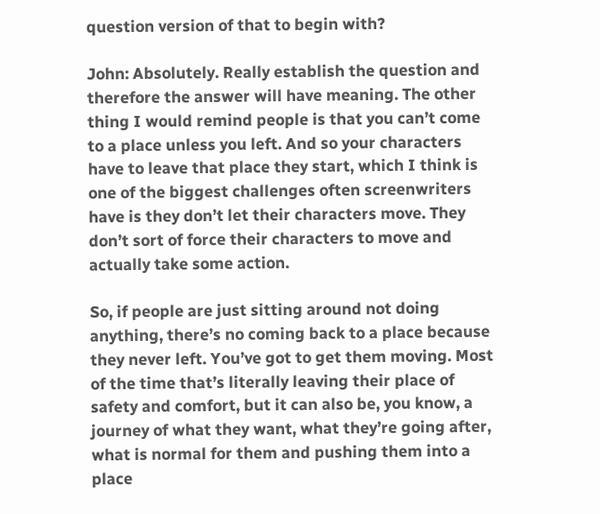question version of that to begin with?

John: Absolutely. Really establish the question and therefore the answer will have meaning. The other thing I would remind people is that you can’t come to a place unless you left. And so your characters have to leave that place they start, which I think is one of the biggest challenges often screenwriters have is they don’t let their characters move. They don’t sort of force their characters to move and actually take some action.

So, if people are just sitting around not doing anything, there’s no coming back to a place because they never left. You’ve got to get them moving. Most of the time that’s literally leaving their place of safety and comfort, but it can also be, you know, a journey of what they want, what they’re going after, what is normal for them and pushing them into a place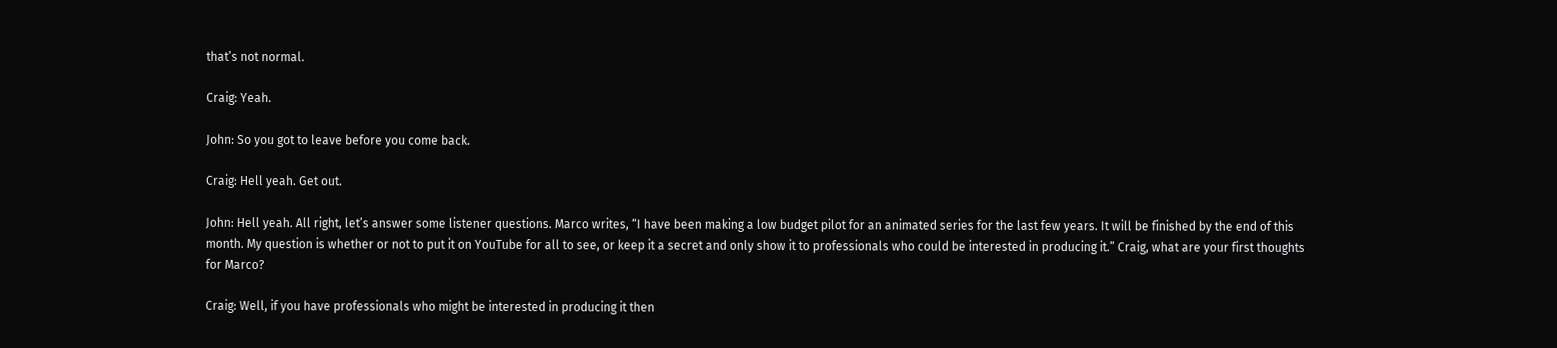that’s not normal.

Craig: Yeah.

John: So you got to leave before you come back.

Craig: Hell yeah. Get out.

John: Hell yeah. All right, let’s answer some listener questions. Marco writes, “I have been making a low budget pilot for an animated series for the last few years. It will be finished by the end of this month. My question is whether or not to put it on YouTube for all to see, or keep it a secret and only show it to professionals who could be interested in producing it.” Craig, what are your first thoughts for Marco?

Craig: Well, if you have professionals who might be interested in producing it then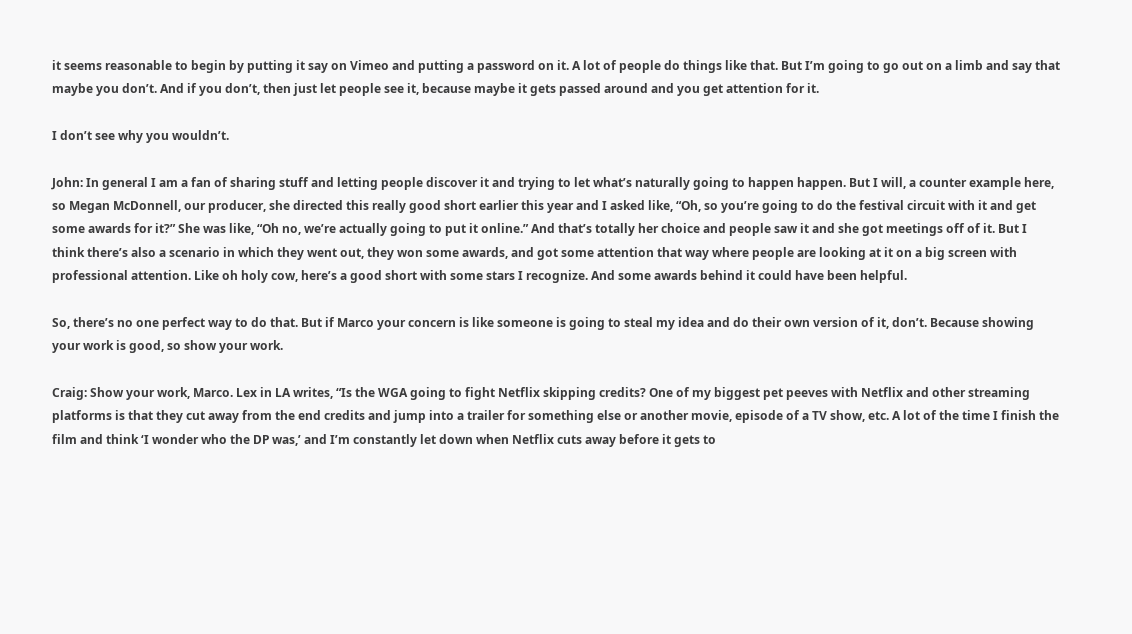it seems reasonable to begin by putting it say on Vimeo and putting a password on it. A lot of people do things like that. But I’m going to go out on a limb and say that maybe you don’t. And if you don’t, then just let people see it, because maybe it gets passed around and you get attention for it.

I don’t see why you wouldn’t.

John: In general I am a fan of sharing stuff and letting people discover it and trying to let what’s naturally going to happen happen. But I will, a counter example here, so Megan McDonnell, our producer, she directed this really good short earlier this year and I asked like, “Oh, so you’re going to do the festival circuit with it and get some awards for it?” She was like, “Oh no, we’re actually going to put it online.” And that’s totally her choice and people saw it and she got meetings off of it. But I think there’s also a scenario in which they went out, they won some awards, and got some attention that way where people are looking at it on a big screen with professional attention. Like oh holy cow, here’s a good short with some stars I recognize. And some awards behind it could have been helpful.

So, there’s no one perfect way to do that. But if Marco your concern is like someone is going to steal my idea and do their own version of it, don’t. Because showing your work is good, so show your work.

Craig: Show your work, Marco. Lex in LA writes, “Is the WGA going to fight Netflix skipping credits? One of my biggest pet peeves with Netflix and other streaming platforms is that they cut away from the end credits and jump into a trailer for something else or another movie, episode of a TV show, etc. A lot of the time I finish the film and think ‘I wonder who the DP was,’ and I’m constantly let down when Netflix cuts away before it gets to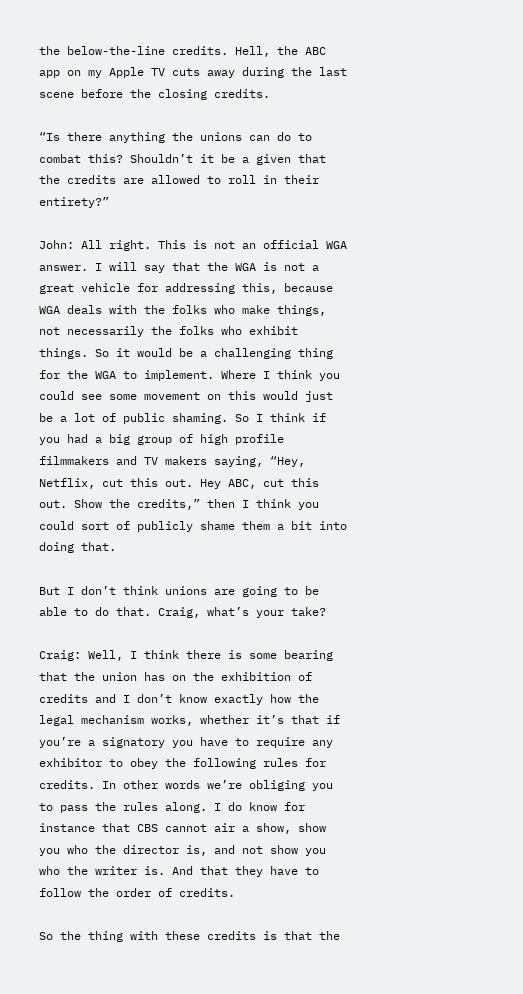the below-the-line credits. Hell, the ABC app on my Apple TV cuts away during the last scene before the closing credits.

“Is there anything the unions can do to combat this? Shouldn’t it be a given that the credits are allowed to roll in their entirety?”

John: All right. This is not an official WGA answer. I will say that the WGA is not a great vehicle for addressing this, because WGA deals with the folks who make things, not necessarily the folks who exhibit things. So it would be a challenging thing for the WGA to implement. Where I think you could see some movement on this would just be a lot of public shaming. So I think if you had a big group of high profile filmmakers and TV makers saying, “Hey, Netflix, cut this out. Hey ABC, cut this out. Show the credits,” then I think you could sort of publicly shame them a bit into doing that.

But I don’t think unions are going to be able to do that. Craig, what’s your take?

Craig: Well, I think there is some bearing that the union has on the exhibition of credits and I don’t know exactly how the legal mechanism works, whether it’s that if you’re a signatory you have to require any exhibitor to obey the following rules for credits. In other words we’re obliging you to pass the rules along. I do know for instance that CBS cannot air a show, show you who the director is, and not show you who the writer is. And that they have to follow the order of credits.

So the thing with these credits is that the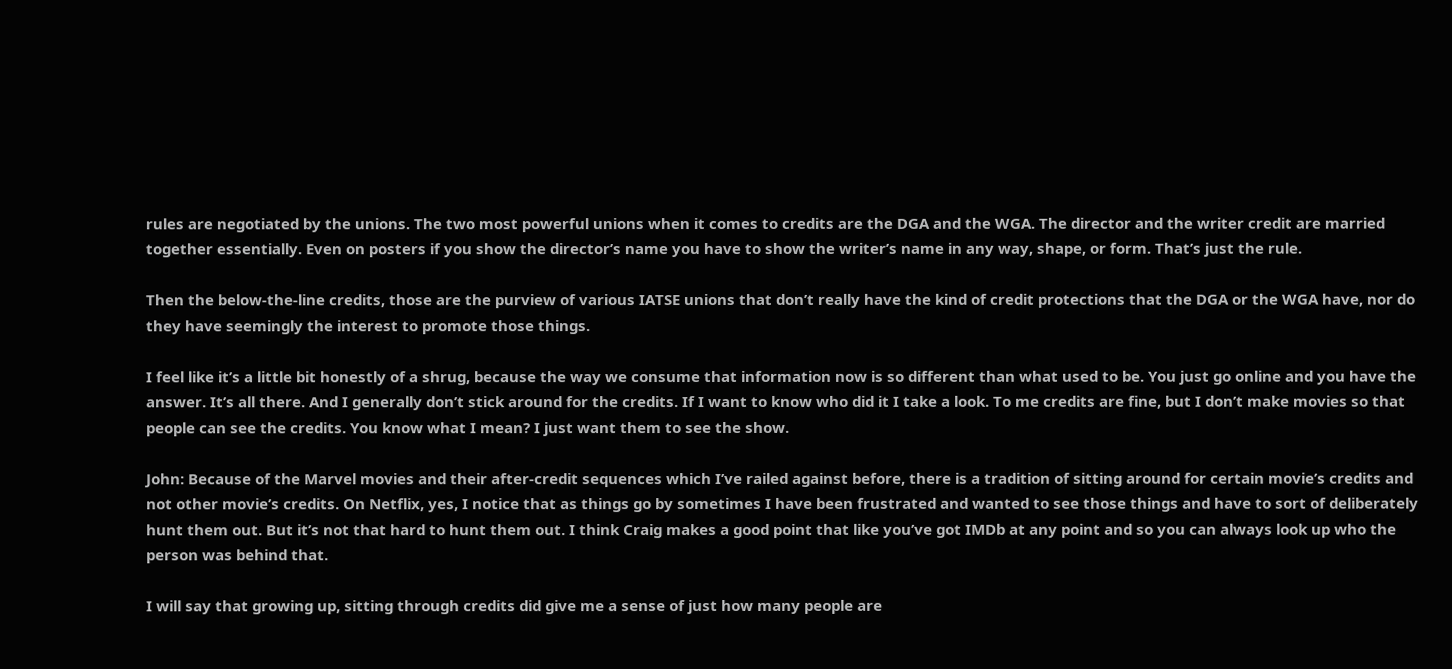rules are negotiated by the unions. The two most powerful unions when it comes to credits are the DGA and the WGA. The director and the writer credit are married together essentially. Even on posters if you show the director’s name you have to show the writer’s name in any way, shape, or form. That’s just the rule.

Then the below-the-line credits, those are the purview of various IATSE unions that don’t really have the kind of credit protections that the DGA or the WGA have, nor do they have seemingly the interest to promote those things.

I feel like it’s a little bit honestly of a shrug, because the way we consume that information now is so different than what used to be. You just go online and you have the answer. It’s all there. And I generally don’t stick around for the credits. If I want to know who did it I take a look. To me credits are fine, but I don’t make movies so that people can see the credits. You know what I mean? I just want them to see the show.

John: Because of the Marvel movies and their after-credit sequences which I’ve railed against before, there is a tradition of sitting around for certain movie’s credits and not other movie’s credits. On Netflix, yes, I notice that as things go by sometimes I have been frustrated and wanted to see those things and have to sort of deliberately hunt them out. But it’s not that hard to hunt them out. I think Craig makes a good point that like you’ve got IMDb at any point and so you can always look up who the person was behind that.

I will say that growing up, sitting through credits did give me a sense of just how many people are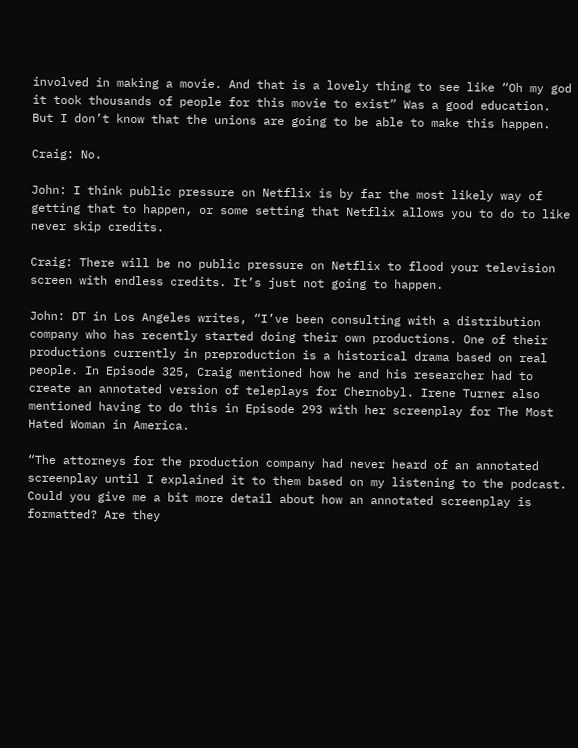involved in making a movie. And that is a lovely thing to see like “Oh my god it took thousands of people for this movie to exist” Was a good education. But I don’t know that the unions are going to be able to make this happen.

Craig: No.

John: I think public pressure on Netflix is by far the most likely way of getting that to happen, or some setting that Netflix allows you to do to like never skip credits.

Craig: There will be no public pressure on Netflix to flood your television screen with endless credits. It’s just not going to happen.

John: DT in Los Angeles writes, “I’ve been consulting with a distribution company who has recently started doing their own productions. One of their productions currently in preproduction is a historical drama based on real people. In Episode 325, Craig mentioned how he and his researcher had to create an annotated version of teleplays for Chernobyl. Irene Turner also mentioned having to do this in Episode 293 with her screenplay for The Most Hated Woman in America.

“The attorneys for the production company had never heard of an annotated screenplay until I explained it to them based on my listening to the podcast. Could you give me a bit more detail about how an annotated screenplay is formatted? Are they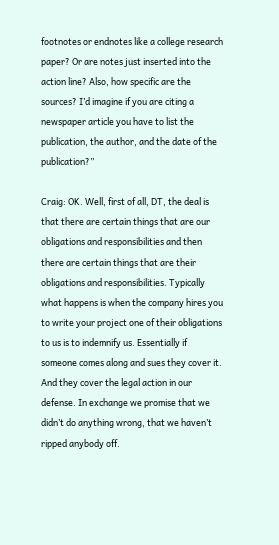footnotes or endnotes like a college research paper? Or are notes just inserted into the action line? Also, how specific are the sources? I’d imagine if you are citing a newspaper article you have to list the publication, the author, and the date of the publication?”

Craig: OK. Well, first of all, DT, the deal is that there are certain things that are our obligations and responsibilities and then there are certain things that are their obligations and responsibilities. Typically what happens is when the company hires you to write your project one of their obligations to us is to indemnify us. Essentially if someone comes along and sues they cover it. And they cover the legal action in our defense. In exchange we promise that we didn’t do anything wrong, that we haven’t ripped anybody off.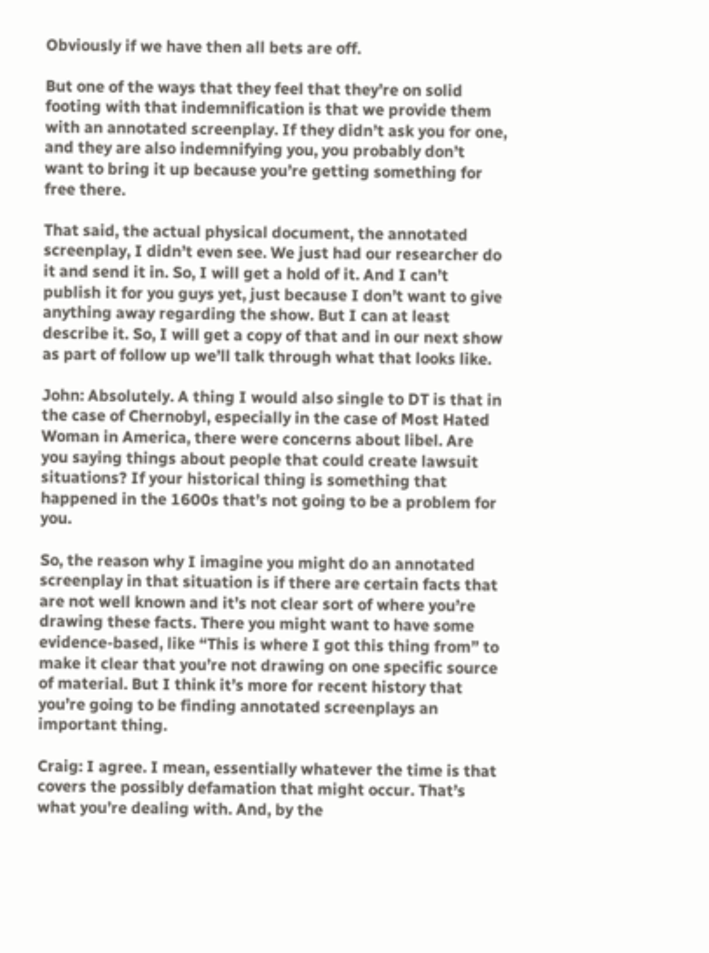Obviously if we have then all bets are off.

But one of the ways that they feel that they’re on solid footing with that indemnification is that we provide them with an annotated screenplay. If they didn’t ask you for one, and they are also indemnifying you, you probably don’t want to bring it up because you’re getting something for free there.

That said, the actual physical document, the annotated screenplay, I didn’t even see. We just had our researcher do it and send it in. So, I will get a hold of it. And I can’t publish it for you guys yet, just because I don’t want to give anything away regarding the show. But I can at least describe it. So, I will get a copy of that and in our next show as part of follow up we’ll talk through what that looks like.

John: Absolutely. A thing I would also single to DT is that in the case of Chernobyl, especially in the case of Most Hated Woman in America, there were concerns about libel. Are you saying things about people that could create lawsuit situations? If your historical thing is something that happened in the 1600s that’s not going to be a problem for you.

So, the reason why I imagine you might do an annotated screenplay in that situation is if there are certain facts that are not well known and it’s not clear sort of where you’re drawing these facts. There you might want to have some evidence-based, like “This is where I got this thing from” to make it clear that you’re not drawing on one specific source of material. But I think it’s more for recent history that you’re going to be finding annotated screenplays an important thing.

Craig: I agree. I mean, essentially whatever the time is that covers the possibly defamation that might occur. That’s what you’re dealing with. And, by the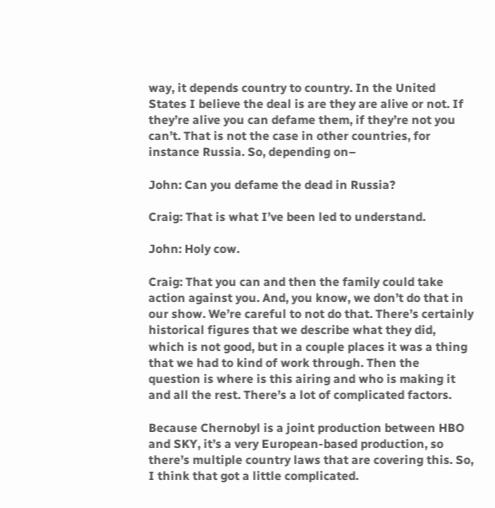way, it depends country to country. In the United States I believe the deal is are they are alive or not. If they’re alive you can defame them, if they’re not you can’t. That is not the case in other countries, for instance Russia. So, depending on–

John: Can you defame the dead in Russia?

Craig: That is what I’ve been led to understand.

John: Holy cow.

Craig: That you can and then the family could take action against you. And, you know, we don’t do that in our show. We’re careful to not do that. There’s certainly historical figures that we describe what they did, which is not good, but in a couple places it was a thing that we had to kind of work through. Then the question is where is this airing and who is making it and all the rest. There’s a lot of complicated factors.

Because Chernobyl is a joint production between HBO and SKY, it’s a very European-based production, so there’s multiple country laws that are covering this. So, I think that got a little complicated.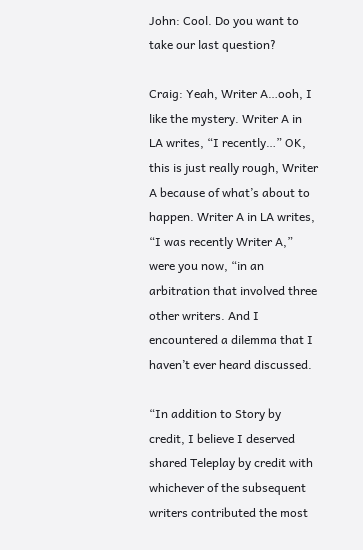John: Cool. Do you want to take our last question?

Craig: Yeah, Writer A…ooh, I like the mystery. Writer A in LA writes, “I recently…” OK, this is just really rough, Writer A because of what’s about to happen. Writer A in LA writes, “I was recently Writer A,” were you now, “in an arbitration that involved three other writers. And I encountered a dilemma that I haven’t ever heard discussed.

“In addition to Story by credit, I believe I deserved shared Teleplay by credit with whichever of the subsequent writers contributed the most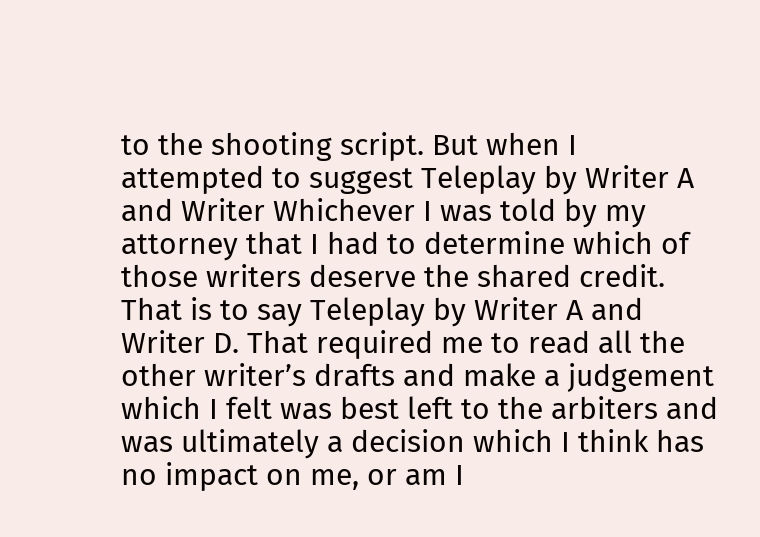to the shooting script. But when I attempted to suggest Teleplay by Writer A and Writer Whichever I was told by my attorney that I had to determine which of those writers deserve the shared credit. That is to say Teleplay by Writer A and Writer D. That required me to read all the other writer’s drafts and make a judgement which I felt was best left to the arbiters and was ultimately a decision which I think has no impact on me, or am I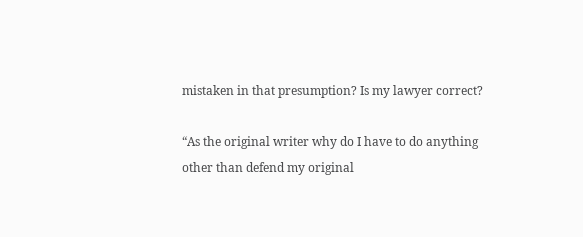mistaken in that presumption? Is my lawyer correct?

“As the original writer why do I have to do anything other than defend my original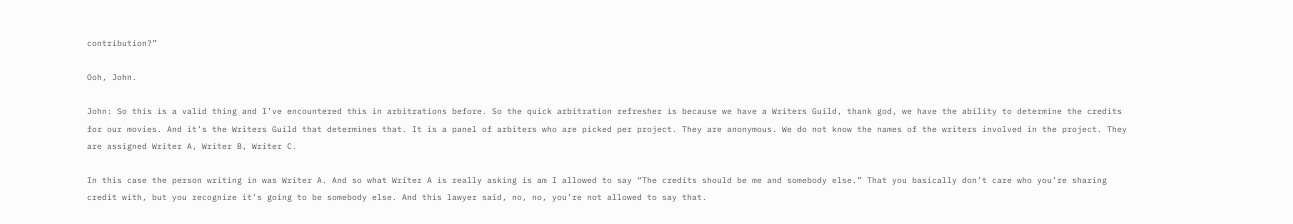contribution?”

Ooh, John.

John: So this is a valid thing and I’ve encountered this in arbitrations before. So the quick arbitration refresher is because we have a Writers Guild, thank god, we have the ability to determine the credits for our movies. And it’s the Writers Guild that determines that. It is a panel of arbiters who are picked per project. They are anonymous. We do not know the names of the writers involved in the project. They are assigned Writer A, Writer B, Writer C.

In this case the person writing in was Writer A. And so what Writer A is really asking is am I allowed to say “The credits should be me and somebody else.” That you basically don’t care who you’re sharing credit with, but you recognize it’s going to be somebody else. And this lawyer said, no, no, you’re not allowed to say that.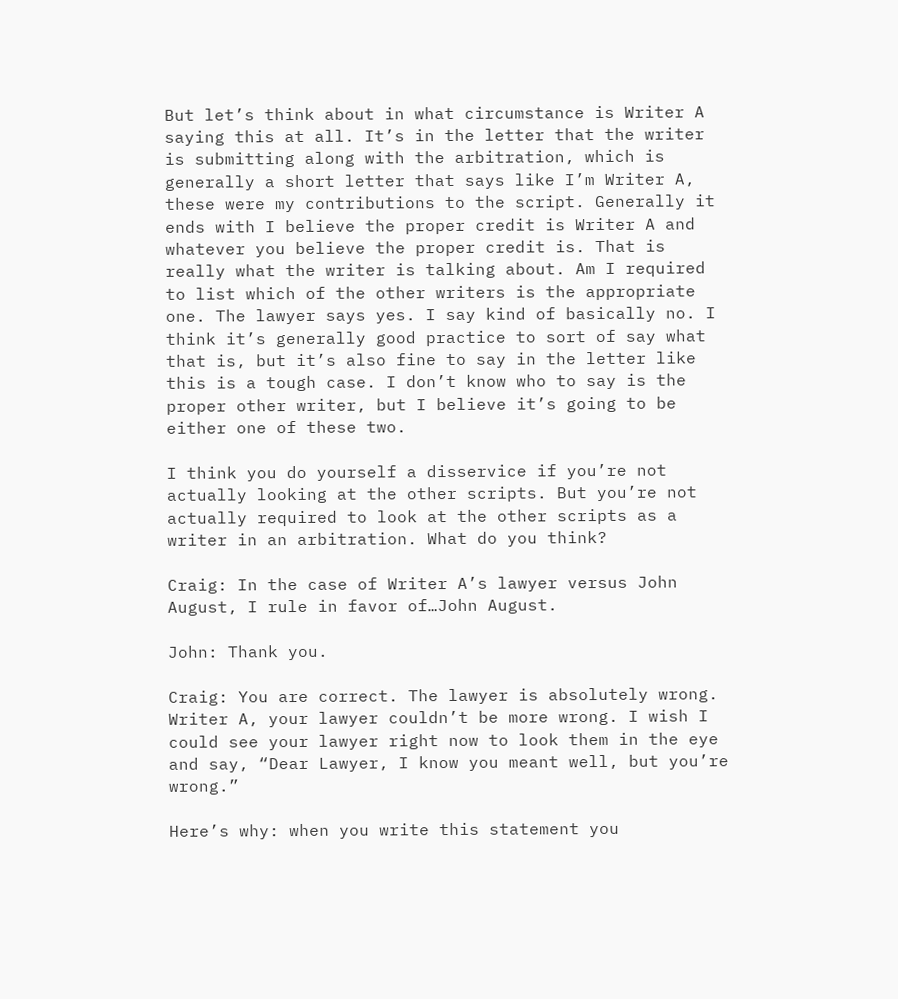But let’s think about in what circumstance is Writer A saying this at all. It’s in the letter that the writer is submitting along with the arbitration, which is generally a short letter that says like I’m Writer A, these were my contributions to the script. Generally it ends with I believe the proper credit is Writer A and whatever you believe the proper credit is. That is really what the writer is talking about. Am I required to list which of the other writers is the appropriate one. The lawyer says yes. I say kind of basically no. I think it’s generally good practice to sort of say what that is, but it’s also fine to say in the letter like this is a tough case. I don’t know who to say is the proper other writer, but I believe it’s going to be either one of these two.

I think you do yourself a disservice if you’re not actually looking at the other scripts. But you’re not actually required to look at the other scripts as a writer in an arbitration. What do you think?

Craig: In the case of Writer A’s lawyer versus John August, I rule in favor of…John August.

John: Thank you.

Craig: You are correct. The lawyer is absolutely wrong. Writer A, your lawyer couldn’t be more wrong. I wish I could see your lawyer right now to look them in the eye and say, “Dear Lawyer, I know you meant well, but you’re wrong.”

Here’s why: when you write this statement you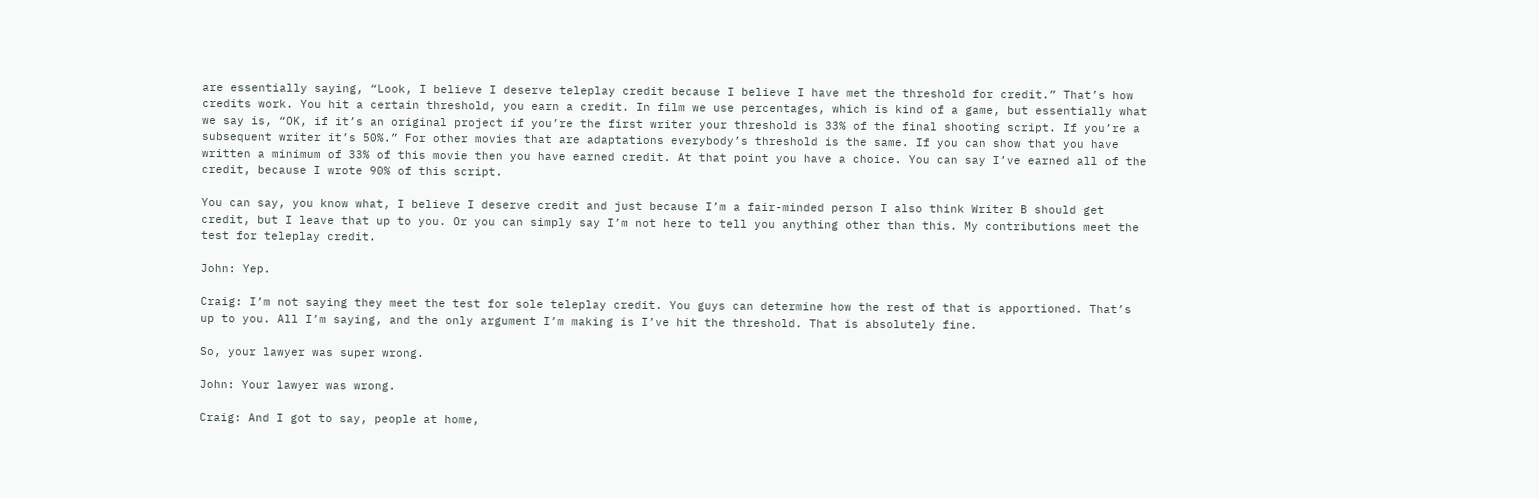are essentially saying, “Look, I believe I deserve teleplay credit because I believe I have met the threshold for credit.” That’s how credits work. You hit a certain threshold, you earn a credit. In film we use percentages, which is kind of a game, but essentially what we say is, “OK, if it’s an original project if you’re the first writer your threshold is 33% of the final shooting script. If you’re a subsequent writer it’s 50%.” For other movies that are adaptations everybody’s threshold is the same. If you can show that you have written a minimum of 33% of this movie then you have earned credit. At that point you have a choice. You can say I’ve earned all of the credit, because I wrote 90% of this script.

You can say, you know what, I believe I deserve credit and just because I’m a fair-minded person I also think Writer B should get credit, but I leave that up to you. Or you can simply say I’m not here to tell you anything other than this. My contributions meet the test for teleplay credit.

John: Yep.

Craig: I’m not saying they meet the test for sole teleplay credit. You guys can determine how the rest of that is apportioned. That’s up to you. All I’m saying, and the only argument I’m making is I’ve hit the threshold. That is absolutely fine.

So, your lawyer was super wrong.

John: Your lawyer was wrong.

Craig: And I got to say, people at home,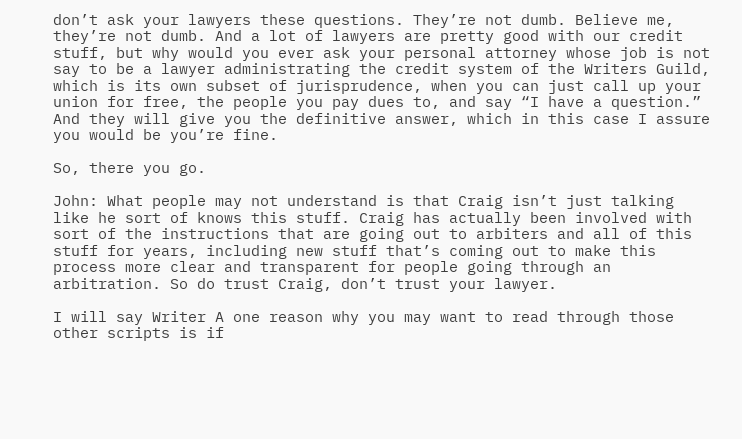don’t ask your lawyers these questions. They’re not dumb. Believe me, they’re not dumb. And a lot of lawyers are pretty good with our credit stuff, but why would you ever ask your personal attorney whose job is not say to be a lawyer administrating the credit system of the Writers Guild, which is its own subset of jurisprudence, when you can just call up your union for free, the people you pay dues to, and say “I have a question.” And they will give you the definitive answer, which in this case I assure you would be you’re fine.

So, there you go.

John: What people may not understand is that Craig isn’t just talking like he sort of knows this stuff. Craig has actually been involved with sort of the instructions that are going out to arbiters and all of this stuff for years, including new stuff that’s coming out to make this process more clear and transparent for people going through an arbitration. So do trust Craig, don’t trust your lawyer.

I will say Writer A one reason why you may want to read through those other scripts is if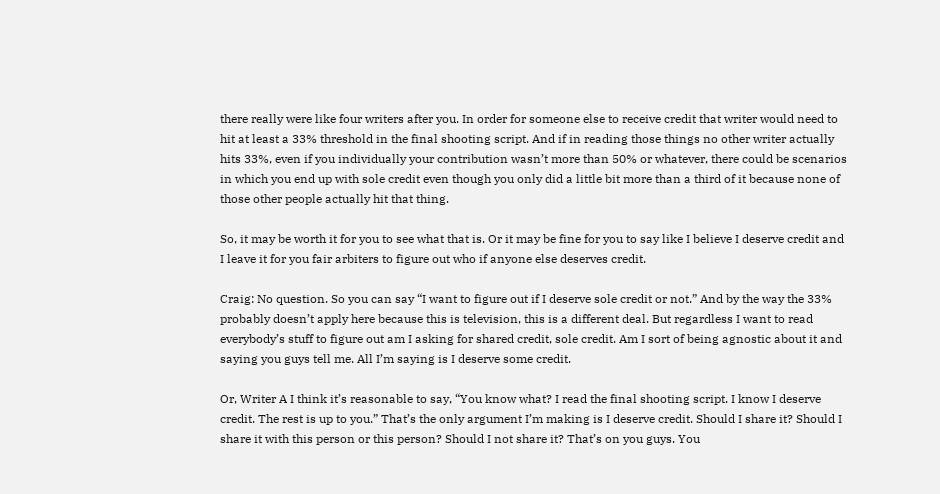there really were like four writers after you. In order for someone else to receive credit that writer would need to hit at least a 33% threshold in the final shooting script. And if in reading those things no other writer actually hits 33%, even if you individually your contribution wasn’t more than 50% or whatever, there could be scenarios in which you end up with sole credit even though you only did a little bit more than a third of it because none of those other people actually hit that thing.

So, it may be worth it for you to see what that is. Or it may be fine for you to say like I believe I deserve credit and I leave it for you fair arbiters to figure out who if anyone else deserves credit.

Craig: No question. So you can say “I want to figure out if I deserve sole credit or not.” And by the way the 33% probably doesn’t apply here because this is television, this is a different deal. But regardless I want to read everybody’s stuff to figure out am I asking for shared credit, sole credit. Am I sort of being agnostic about it and saying you guys tell me. All I’m saying is I deserve some credit.

Or, Writer A I think it’s reasonable to say, “You know what? I read the final shooting script. I know I deserve credit. The rest is up to you.” That’s the only argument I’m making is I deserve credit. Should I share it? Should I share it with this person or this person? Should I not share it? That’s on you guys. You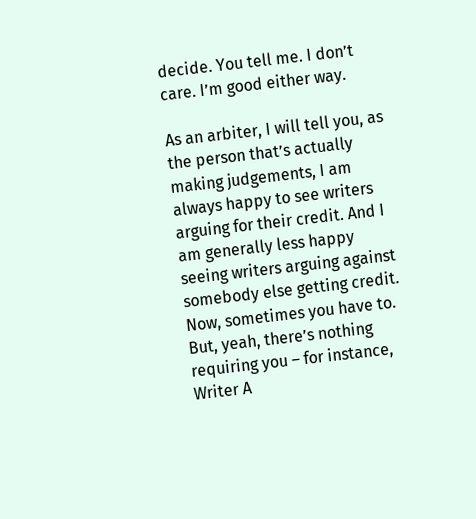decide. You tell me. I don’t care. I’m good either way.

As an arbiter, I will tell you, as the person that’s actually making judgements, I am always happy to see writers arguing for their credit. And I am generally less happy seeing writers arguing against somebody else getting credit. Now, sometimes you have to. But, yeah, there’s nothing requiring you – for instance, Writer A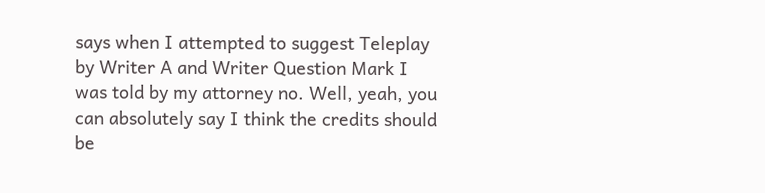says when I attempted to suggest Teleplay by Writer A and Writer Question Mark I was told by my attorney no. Well, yeah, you can absolutely say I think the credits should be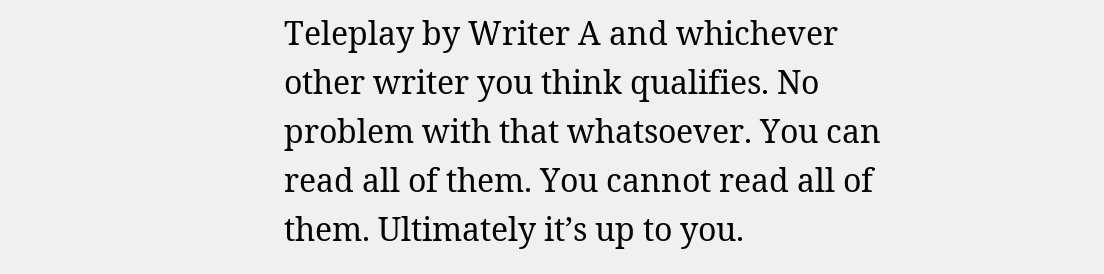Teleplay by Writer A and whichever other writer you think qualifies. No problem with that whatsoever. You can read all of them. You cannot read all of them. Ultimately it’s up to you.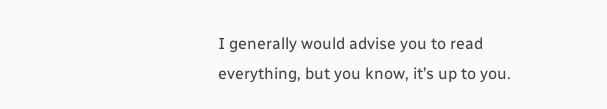I generally would advise you to read everything, but you know, it’s up to you.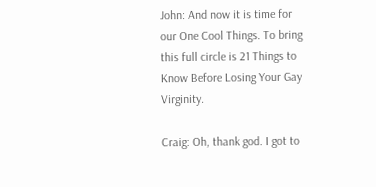John: And now it is time for our One Cool Things. To bring this full circle is 21 Things to Know Before Losing Your Gay Virginity.

Craig: Oh, thank god. I got to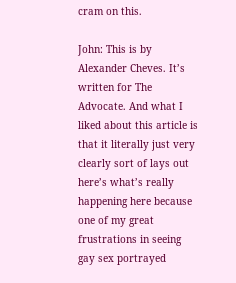cram on this.

John: This is by Alexander Cheves. It’s written for The Advocate. And what I liked about this article is that it literally just very clearly sort of lays out here’s what’s really happening here because one of my great frustrations in seeing gay sex portrayed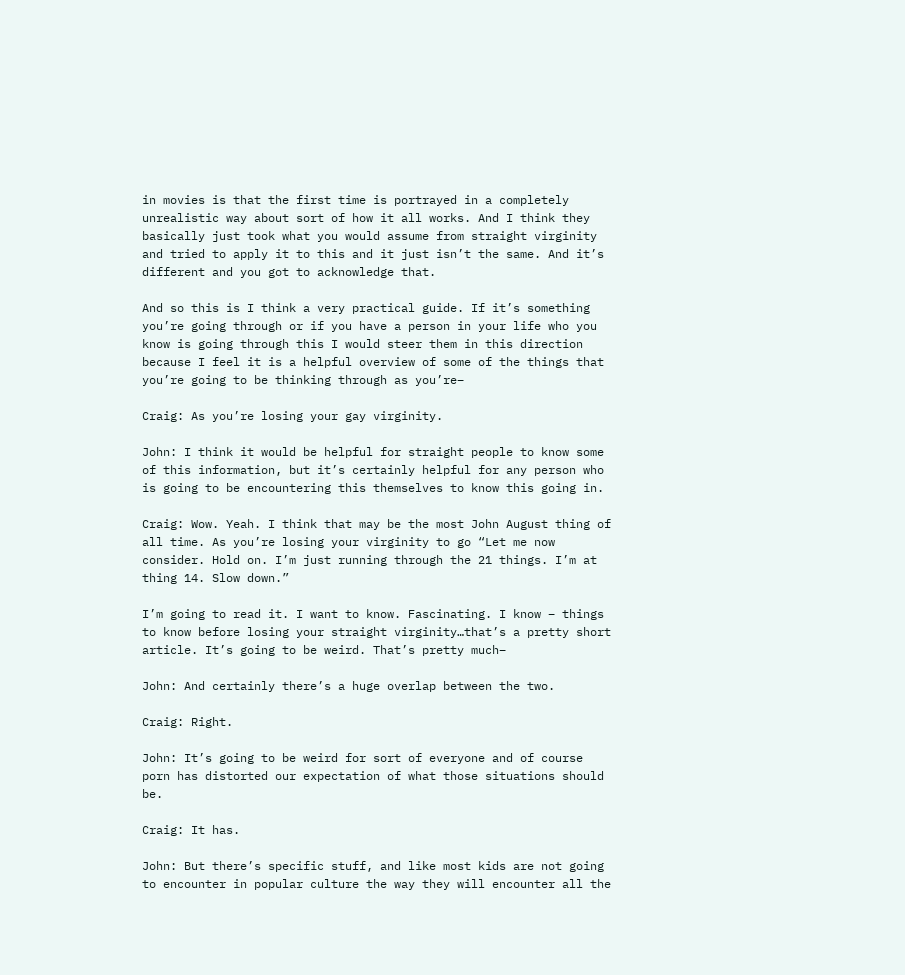in movies is that the first time is portrayed in a completely unrealistic way about sort of how it all works. And I think they basically just took what you would assume from straight virginity and tried to apply it to this and it just isn’t the same. And it’s different and you got to acknowledge that.

And so this is I think a very practical guide. If it’s something you’re going through or if you have a person in your life who you know is going through this I would steer them in this direction because I feel it is a helpful overview of some of the things that you’re going to be thinking through as you’re–

Craig: As you’re losing your gay virginity.

John: I think it would be helpful for straight people to know some of this information, but it’s certainly helpful for any person who is going to be encountering this themselves to know this going in.

Craig: Wow. Yeah. I think that may be the most John August thing of all time. As you’re losing your virginity to go “Let me now consider. Hold on. I’m just running through the 21 things. I’m at thing 14. Slow down.”

I’m going to read it. I want to know. Fascinating. I know – things to know before losing your straight virginity…that’s a pretty short article. It’s going to be weird. That’s pretty much–

John: And certainly there’s a huge overlap between the two.

Craig: Right.

John: It’s going to be weird for sort of everyone and of course porn has distorted our expectation of what those situations should be.

Craig: It has.

John: But there’s specific stuff, and like most kids are not going to encounter in popular culture the way they will encounter all the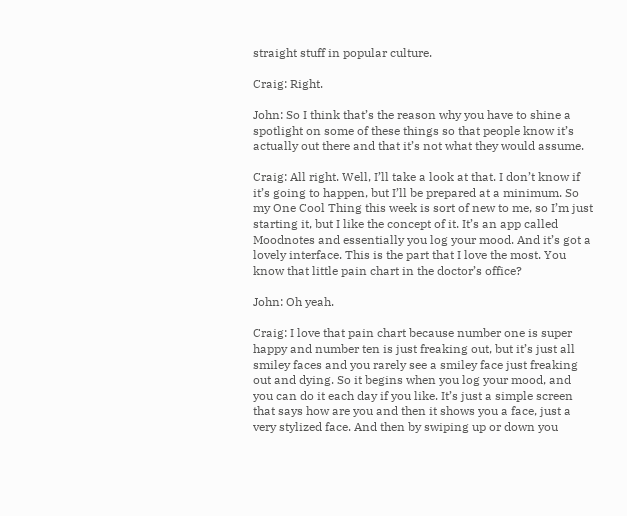straight stuff in popular culture.

Craig: Right.

John: So I think that’s the reason why you have to shine a spotlight on some of these things so that people know it’s actually out there and that it’s not what they would assume.

Craig: All right. Well, I’ll take a look at that. I don’t know if it’s going to happen, but I’ll be prepared at a minimum. So my One Cool Thing this week is sort of new to me, so I’m just starting it, but I like the concept of it. It’s an app called Moodnotes and essentially you log your mood. And it’s got a lovely interface. This is the part that I love the most. You know that little pain chart in the doctor’s office?

John: Oh yeah.

Craig: I love that pain chart because number one is super happy and number ten is just freaking out, but it’s just all smiley faces and you rarely see a smiley face just freaking out and dying. So it begins when you log your mood, and you can do it each day if you like. It’s just a simple screen that says how are you and then it shows you a face, just a very stylized face. And then by swiping up or down you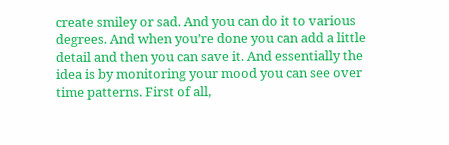create smiley or sad. And you can do it to various degrees. And when you’re done you can add a little detail and then you can save it. And essentially the idea is by monitoring your mood you can see over time patterns. First of all,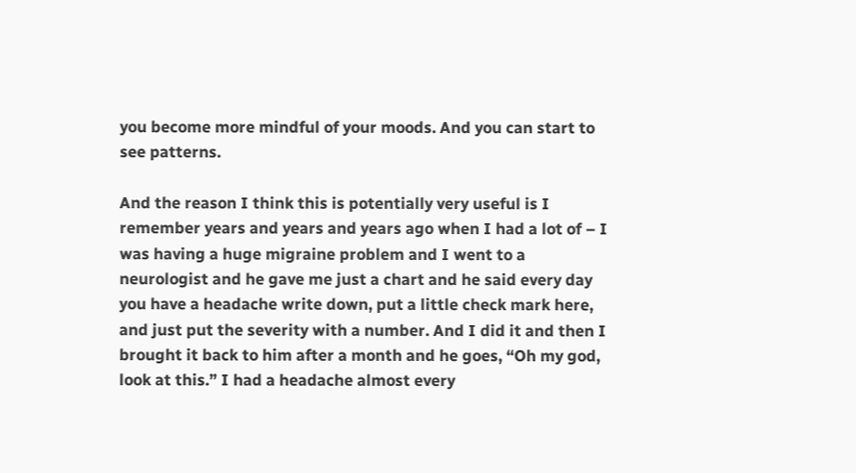you become more mindful of your moods. And you can start to see patterns.

And the reason I think this is potentially very useful is I remember years and years and years ago when I had a lot of – I was having a huge migraine problem and I went to a neurologist and he gave me just a chart and he said every day you have a headache write down, put a little check mark here, and just put the severity with a number. And I did it and then I brought it back to him after a month and he goes, “Oh my god, look at this.” I had a headache almost every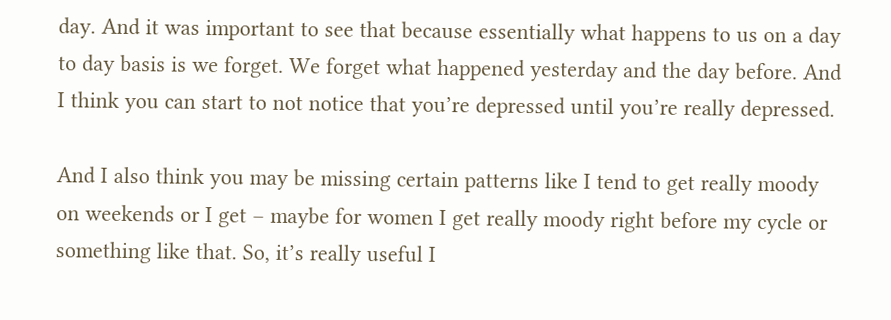day. And it was important to see that because essentially what happens to us on a day to day basis is we forget. We forget what happened yesterday and the day before. And I think you can start to not notice that you’re depressed until you’re really depressed.

And I also think you may be missing certain patterns like I tend to get really moody on weekends or I get – maybe for women I get really moody right before my cycle or something like that. So, it’s really useful I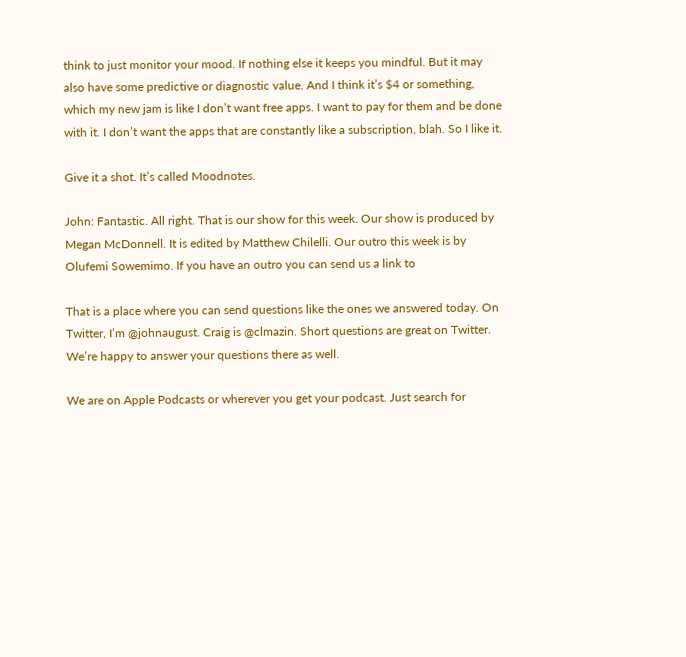think to just monitor your mood. If nothing else it keeps you mindful. But it may also have some predictive or diagnostic value. And I think it’s $4 or something, which my new jam is like I don’t want free apps. I want to pay for them and be done with it. I don’t want the apps that are constantly like a subscription, blah. So I like it.

Give it a shot. It’s called Moodnotes.

John: Fantastic. All right. That is our show for this week. Our show is produced by Megan McDonnell. It is edited by Matthew Chilelli. Our outro this week is by Olufemi Sowemimo. If you have an outro you can send us a link to

That is a place where you can send questions like the ones we answered today. On Twitter, I’m @johnaugust. Craig is @clmazin. Short questions are great on Twitter. We’re happy to answer your questions there as well.

We are on Apple Podcasts or wherever you get your podcast. Just search for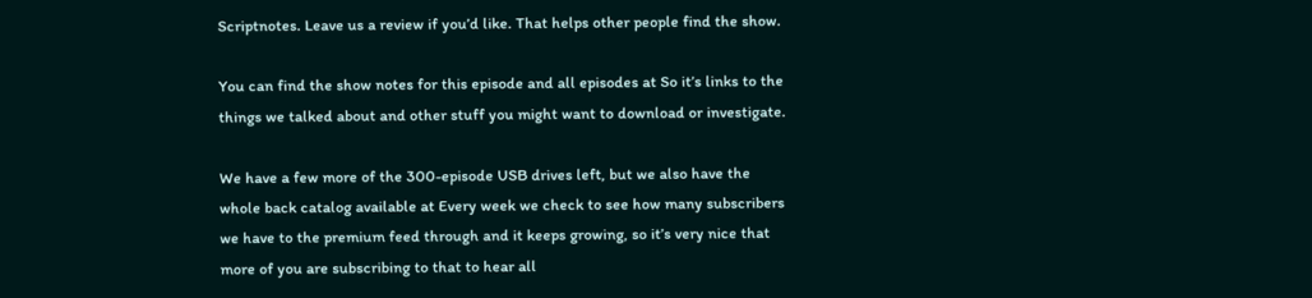Scriptnotes. Leave us a review if you’d like. That helps other people find the show.

You can find the show notes for this episode and all episodes at So it’s links to the things we talked about and other stuff you might want to download or investigate.

We have a few more of the 300-episode USB drives left, but we also have the whole back catalog available at Every week we check to see how many subscribers we have to the premium feed through and it keeps growing, so it’s very nice that more of you are subscribing to that to hear all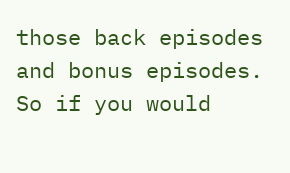those back episodes and bonus episodes. So if you would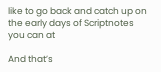like to go back and catch up on the early days of Scriptnotes you can at

And that’s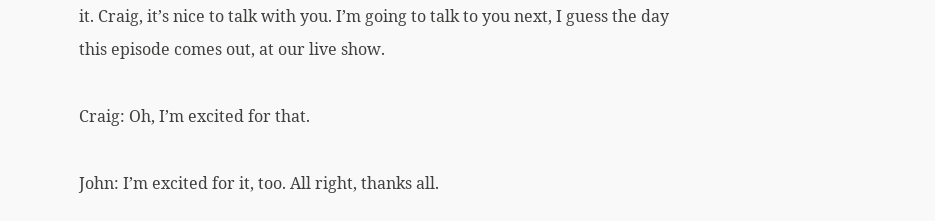it. Craig, it’s nice to talk with you. I’m going to talk to you next, I guess the day this episode comes out, at our live show.

Craig: Oh, I’m excited for that.

John: I’m excited for it, too. All right, thanks all.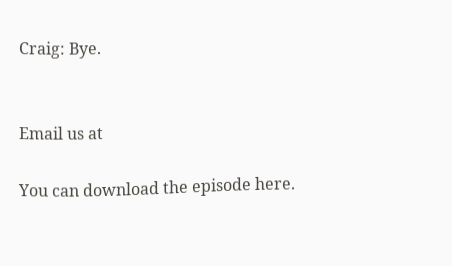Craig: Bye.


Email us at

You can download the episode here.